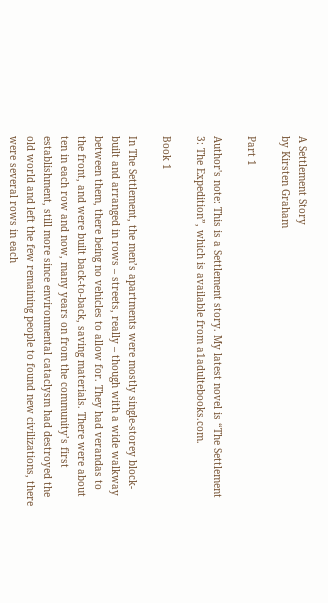A Settlement Story
by Kirsten Graham

Part 1

Author's note: This is a Settlement story. My latest novel is “The Settlement 3: The Expedition”, which is available from a1adultebooks.com.

Book 1

In The Settlement, the men’s apartments were mostly single-storey block-built and arranged in rows – streets, really – though with a wide walkway between them, there being no vehicles to allow for. They had verandas to the front, and were built back-to-back, saving materials. There were about ten in each row and now, many years on from the community’s first establishment, still more since environmental cataclysm had destroyed the old world and left the few remaining people to found new civilizations, there were several rows in each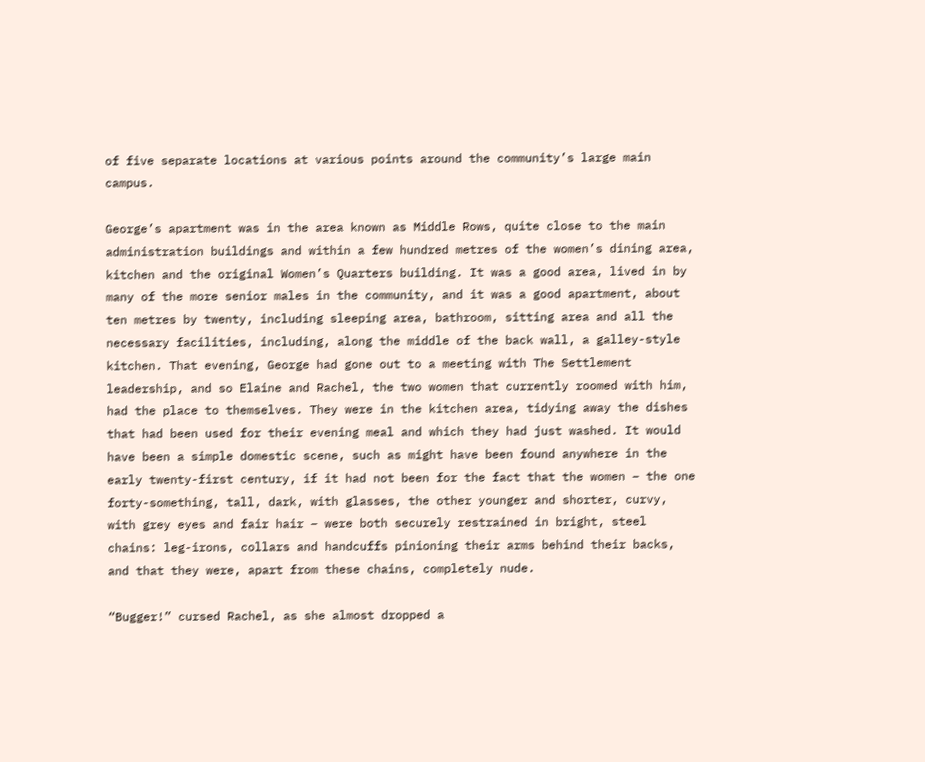of five separate locations at various points around the community’s large main campus.

George’s apartment was in the area known as Middle Rows, quite close to the main administration buildings and within a few hundred metres of the women’s dining area, kitchen and the original Women’s Quarters building. It was a good area, lived in by many of the more senior males in the community, and it was a good apartment, about ten metres by twenty, including sleeping area, bathroom, sitting area and all the necessary facilities, including, along the middle of the back wall, a galley-style kitchen. That evening, George had gone out to a meeting with The Settlement leadership, and so Elaine and Rachel, the two women that currently roomed with him, had the place to themselves. They were in the kitchen area, tidying away the dishes that had been used for their evening meal and which they had just washed. It would have been a simple domestic scene, such as might have been found anywhere in the early twenty-first century, if it had not been for the fact that the women – the one forty-something, tall, dark, with glasses, the other younger and shorter, curvy, with grey eyes and fair hair – were both securely restrained in bright, steel chains: leg-irons, collars and handcuffs pinioning their arms behind their backs, and that they were, apart from these chains, completely nude.

“Bugger!” cursed Rachel, as she almost dropped a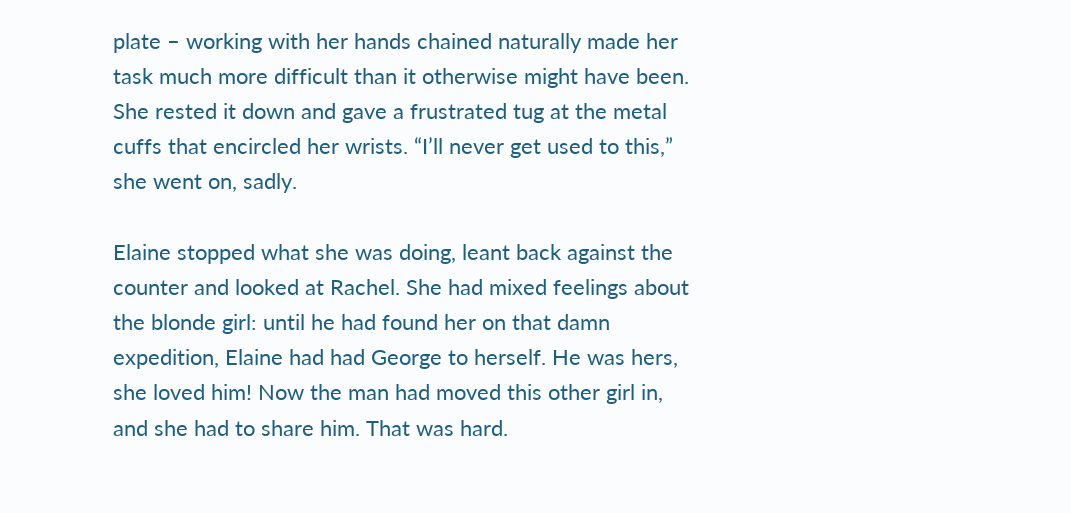plate – working with her hands chained naturally made her task much more difficult than it otherwise might have been. She rested it down and gave a frustrated tug at the metal cuffs that encircled her wrists. “I’ll never get used to this,” she went on, sadly.

Elaine stopped what she was doing, leant back against the counter and looked at Rachel. She had mixed feelings about the blonde girl: until he had found her on that damn expedition, Elaine had had George to herself. He was hers, she loved him! Now the man had moved this other girl in, and she had to share him. That was hard.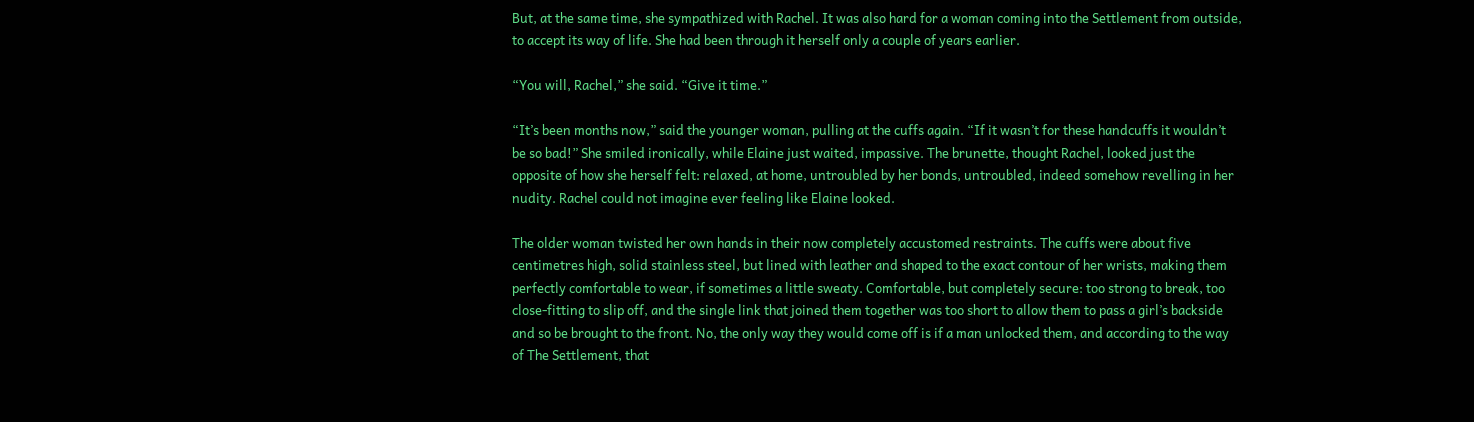But, at the same time, she sympathized with Rachel. It was also hard for a woman coming into the Settlement from outside, to accept its way of life. She had been through it herself only a couple of years earlier.

“You will, Rachel,” she said. “Give it time.”

“It’s been months now,” said the younger woman, pulling at the cuffs again. “If it wasn’t for these handcuffs it wouldn’t be so bad!” She smiled ironically, while Elaine just waited, impassive. The brunette, thought Rachel, looked just the opposite of how she herself felt: relaxed, at home, untroubled by her bonds, untroubled, indeed somehow revelling in her nudity. Rachel could not imagine ever feeling like Elaine looked.

The older woman twisted her own hands in their now completely accustomed restraints. The cuffs were about five centimetres high, solid stainless steel, but lined with leather and shaped to the exact contour of her wrists, making them perfectly comfortable to wear, if sometimes a little sweaty. Comfortable, but completely secure: too strong to break, too close-fitting to slip off, and the single link that joined them together was too short to allow them to pass a girl’s backside and so be brought to the front. No, the only way they would come off is if a man unlocked them, and according to the way of The Settlement, that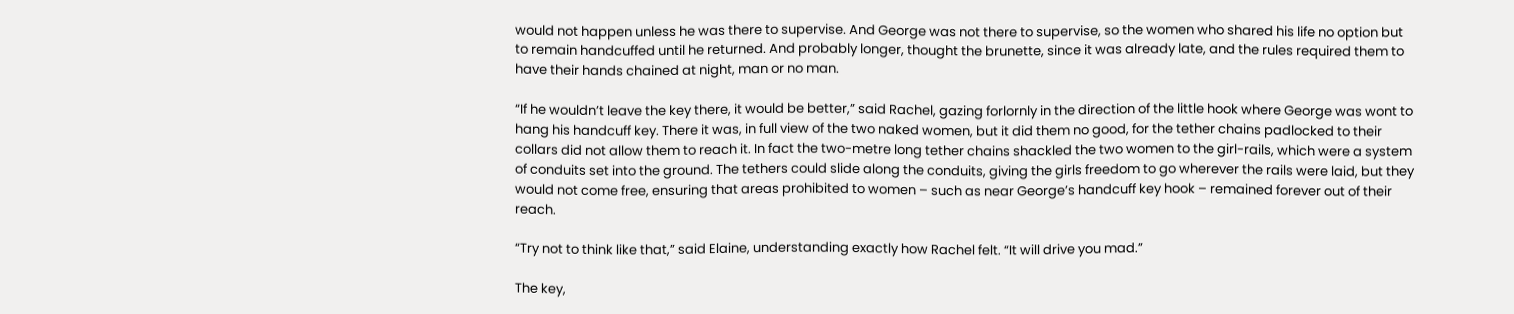would not happen unless he was there to supervise. And George was not there to supervise, so the women who shared his life no option but to remain handcuffed until he returned. And probably longer, thought the brunette, since it was already late, and the rules required them to have their hands chained at night, man or no man.

“If he wouldn’t leave the key there, it would be better,” said Rachel, gazing forlornly in the direction of the little hook where George was wont to hang his handcuff key. There it was, in full view of the two naked women, but it did them no good, for the tether chains padlocked to their collars did not allow them to reach it. In fact the two-metre long tether chains shackled the two women to the girl-rails, which were a system of conduits set into the ground. The tethers could slide along the conduits, giving the girls freedom to go wherever the rails were laid, but they would not come free, ensuring that areas prohibited to women – such as near George’s handcuff key hook – remained forever out of their reach.

“Try not to think like that,” said Elaine, understanding exactly how Rachel felt. “It will drive you mad.”

The key,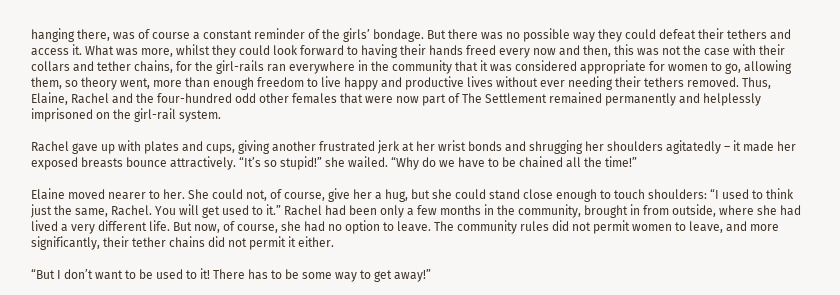hanging there, was of course a constant reminder of the girls’ bondage. But there was no possible way they could defeat their tethers and access it. What was more, whilst they could look forward to having their hands freed every now and then, this was not the case with their collars and tether chains, for the girl-rails ran everywhere in the community that it was considered appropriate for women to go, allowing them, so theory went, more than enough freedom to live happy and productive lives without ever needing their tethers removed. Thus, Elaine, Rachel and the four-hundred odd other females that were now part of The Settlement remained permanently and helplessly imprisoned on the girl-rail system.

Rachel gave up with plates and cups, giving another frustrated jerk at her wrist bonds and shrugging her shoulders agitatedly – it made her exposed breasts bounce attractively. “It’s so stupid!” she wailed. “Why do we have to be chained all the time!”

Elaine moved nearer to her. She could not, of course, give her a hug, but she could stand close enough to touch shoulders: “I used to think just the same, Rachel. You will get used to it.” Rachel had been only a few months in the community, brought in from outside, where she had lived a very different life. But now, of course, she had no option to leave. The community rules did not permit women to leave, and more significantly, their tether chains did not permit it either.

“But I don’t want to be used to it! There has to be some way to get away!”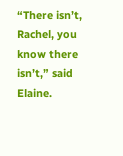“There isn’t, Rachel, you know there isn’t,” said Elaine.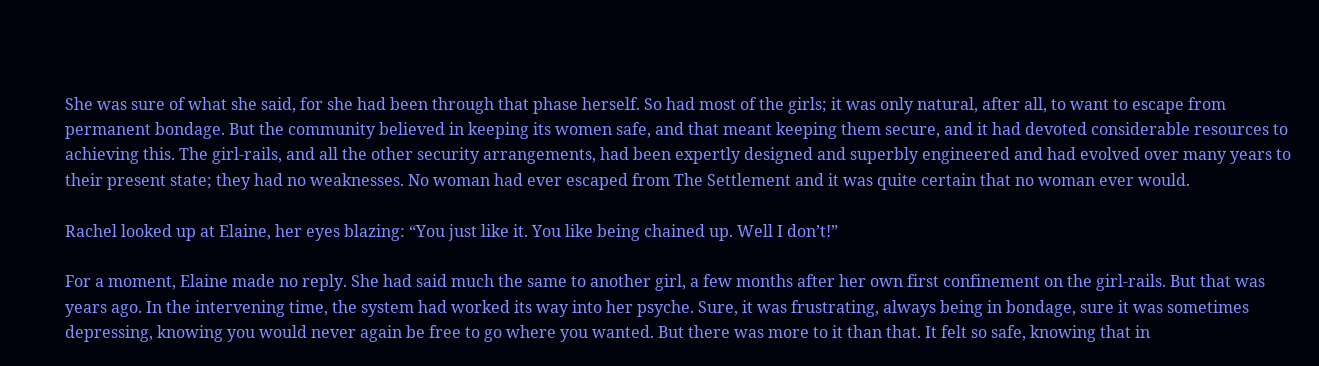She was sure of what she said, for she had been through that phase herself. So had most of the girls; it was only natural, after all, to want to escape from permanent bondage. But the community believed in keeping its women safe, and that meant keeping them secure, and it had devoted considerable resources to achieving this. The girl-rails, and all the other security arrangements, had been expertly designed and superbly engineered and had evolved over many years to their present state; they had no weaknesses. No woman had ever escaped from The Settlement and it was quite certain that no woman ever would.

Rachel looked up at Elaine, her eyes blazing: “You just like it. You like being chained up. Well I don’t!”

For a moment, Elaine made no reply. She had said much the same to another girl, a few months after her own first confinement on the girl-rails. But that was years ago. In the intervening time, the system had worked its way into her psyche. Sure, it was frustrating, always being in bondage, sure it was sometimes depressing, knowing you would never again be free to go where you wanted. But there was more to it than that. It felt so safe, knowing that in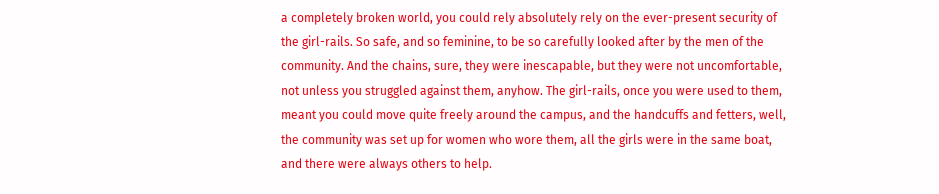a completely broken world, you could rely absolutely rely on the ever-present security of the girl-rails. So safe, and so feminine, to be so carefully looked after by the men of the community. And the chains, sure, they were inescapable, but they were not uncomfortable, not unless you struggled against them, anyhow. The girl-rails, once you were used to them, meant you could move quite freely around the campus, and the handcuffs and fetters, well, the community was set up for women who wore them, all the girls were in the same boat, and there were always others to help.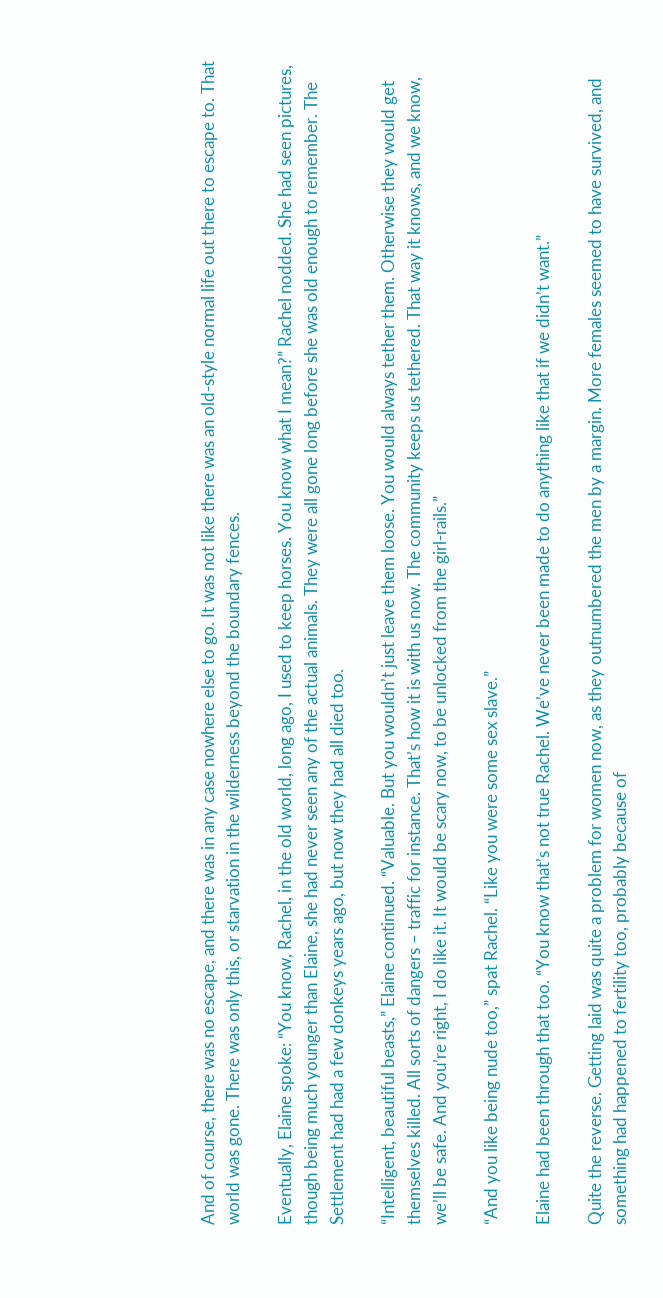And of course, there was no escape, and there was in any case nowhere else to go. It was not like there was an old-style normal life out there to escape to. That world was gone. There was only this, or starvation in the wilderness beyond the boundary fences.

Eventually, Elaine spoke: “You know, Rachel, in the old world, long ago, I used to keep horses. You know what I mean?” Rachel nodded. She had seen pictures, though being much younger than Elaine, she had never seen any of the actual animals. They were all gone long before she was old enough to remember. The Settlement had had a few donkeys years ago, but now they had all died too.

“Intelligent, beautiful beasts,” Elaine continued. “Valuable. But you wouldn’t just leave them loose. You would always tether them. Otherwise they would get themselves killed. All sorts of dangers – traffic for instance. That’s how it is with us now. The community keeps us tethered. That way it knows, and we know, we’ll be safe. And you’re right, I do like it. It would be scary now, to be unlocked from the girl-rails.”

“And you like being nude too,” spat Rachel. “Like you were some sex slave.”

Elaine had been through that too. “You know that’s not true Rachel. We’ve never been made to do anything like that if we didn’t want.”

Quite the reverse. Getting laid was quite a problem for women now, as they outnumbered the men by a margin. More females seemed to have survived, and something had happened to fertility too, probably because of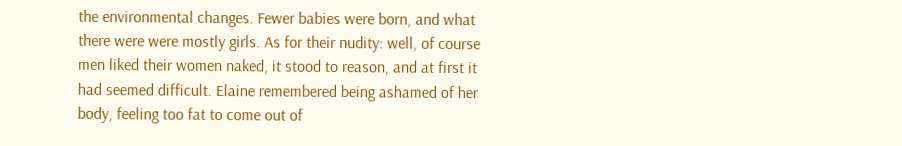the environmental changes. Fewer babies were born, and what there were were mostly girls. As for their nudity: well, of course men liked their women naked, it stood to reason, and at first it had seemed difficult. Elaine remembered being ashamed of her body, feeling too fat to come out of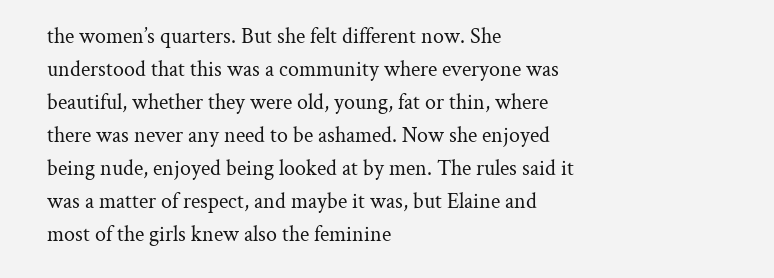the women’s quarters. But she felt different now. She understood that this was a community where everyone was beautiful, whether they were old, young, fat or thin, where there was never any need to be ashamed. Now she enjoyed being nude, enjoyed being looked at by men. The rules said it was a matter of respect, and maybe it was, but Elaine and most of the girls knew also the feminine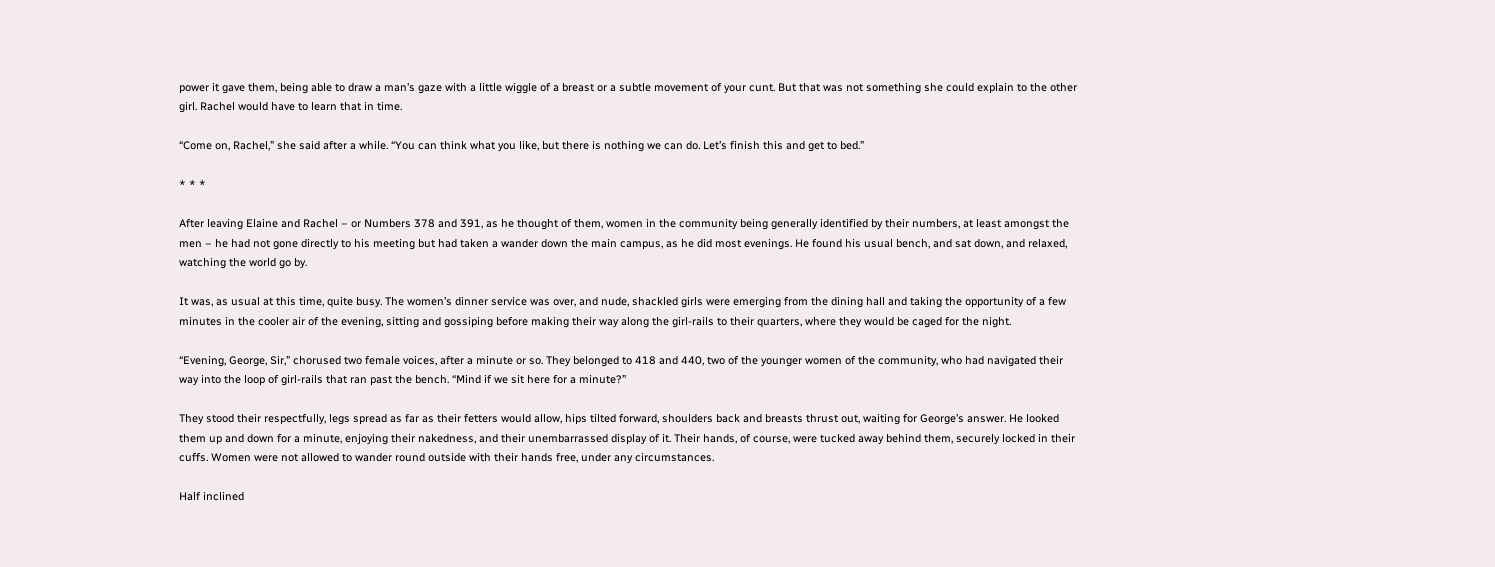power it gave them, being able to draw a man’s gaze with a little wiggle of a breast or a subtle movement of your cunt. But that was not something she could explain to the other girl. Rachel would have to learn that in time.

“Come on, Rachel,” she said after a while. “You can think what you like, but there is nothing we can do. Let’s finish this and get to bed.”

* * *

After leaving Elaine and Rachel – or Numbers 378 and 391, as he thought of them, women in the community being generally identified by their numbers, at least amongst the men – he had not gone directly to his meeting but had taken a wander down the main campus, as he did most evenings. He found his usual bench, and sat down, and relaxed, watching the world go by.

It was, as usual at this time, quite busy. The women’s dinner service was over, and nude, shackled girls were emerging from the dining hall and taking the opportunity of a few minutes in the cooler air of the evening, sitting and gossiping before making their way along the girl-rails to their quarters, where they would be caged for the night.

“Evening, George, Sir,” chorused two female voices, after a minute or so. They belonged to 418 and 440, two of the younger women of the community, who had navigated their way into the loop of girl-rails that ran past the bench. “Mind if we sit here for a minute?”

They stood their respectfully, legs spread as far as their fetters would allow, hips tilted forward, shoulders back and breasts thrust out, waiting for George’s answer. He looked them up and down for a minute, enjoying their nakedness, and their unembarrassed display of it. Their hands, of course, were tucked away behind them, securely locked in their cuffs. Women were not allowed to wander round outside with their hands free, under any circumstances.

Half inclined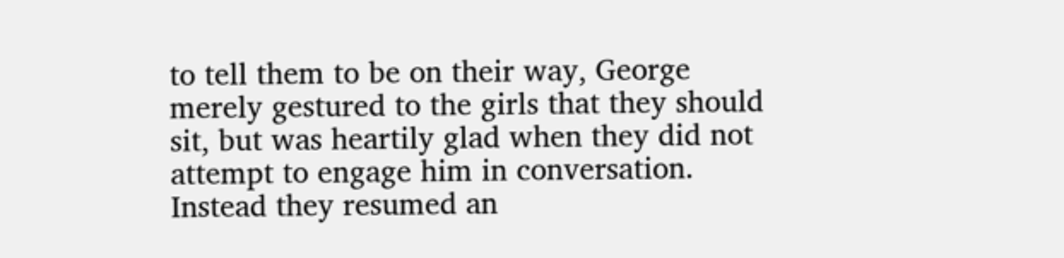to tell them to be on their way, George merely gestured to the girls that they should sit, but was heartily glad when they did not attempt to engage him in conversation. Instead they resumed an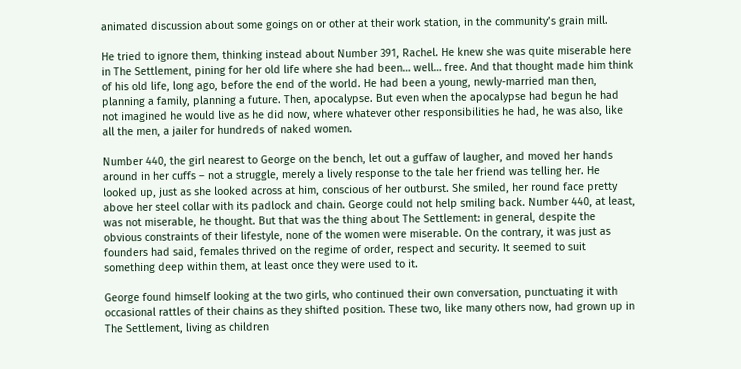animated discussion about some goings on or other at their work station, in the community’s grain mill.

He tried to ignore them, thinking instead about Number 391, Rachel. He knew she was quite miserable here in The Settlement, pining for her old life where she had been… well… free. And that thought made him think of his old life, long ago, before the end of the world. He had been a young, newly-married man then, planning a family, planning a future. Then, apocalypse. But even when the apocalypse had begun he had not imagined he would live as he did now, where whatever other responsibilities he had, he was also, like all the men, a jailer for hundreds of naked women.

Number 440, the girl nearest to George on the bench, let out a guffaw of laugher, and moved her hands around in her cuffs – not a struggle, merely a lively response to the tale her friend was telling her. He looked up, just as she looked across at him, conscious of her outburst. She smiled, her round face pretty above her steel collar with its padlock and chain. George could not help smiling back. Number 440, at least, was not miserable, he thought. But that was the thing about The Settlement: in general, despite the obvious constraints of their lifestyle, none of the women were miserable. On the contrary, it was just as founders had said, females thrived on the regime of order, respect and security. It seemed to suit something deep within them, at least once they were used to it.

George found himself looking at the two girls, who continued their own conversation, punctuating it with occasional rattles of their chains as they shifted position. These two, like many others now, had grown up in The Settlement, living as children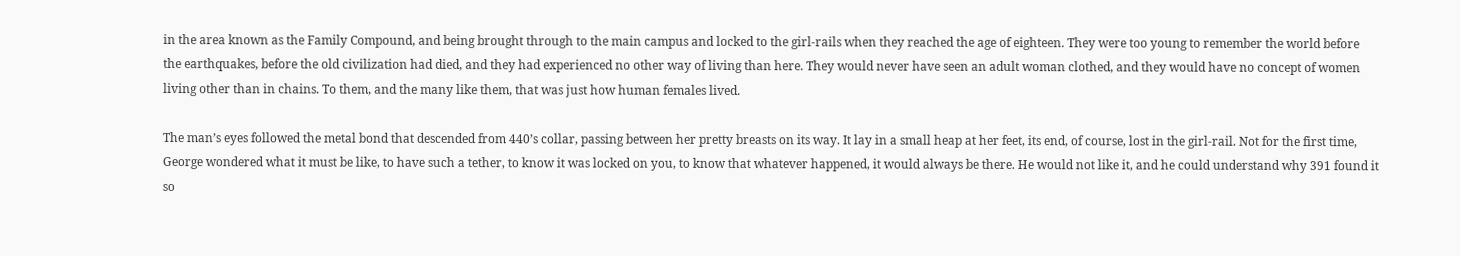in the area known as the Family Compound, and being brought through to the main campus and locked to the girl-rails when they reached the age of eighteen. They were too young to remember the world before the earthquakes, before the old civilization had died, and they had experienced no other way of living than here. They would never have seen an adult woman clothed, and they would have no concept of women living other than in chains. To them, and the many like them, that was just how human females lived.

The man’s eyes followed the metal bond that descended from 440’s collar, passing between her pretty breasts on its way. It lay in a small heap at her feet, its end, of course, lost in the girl-rail. Not for the first time, George wondered what it must be like, to have such a tether, to know it was locked on you, to know that whatever happened, it would always be there. He would not like it, and he could understand why 391 found it so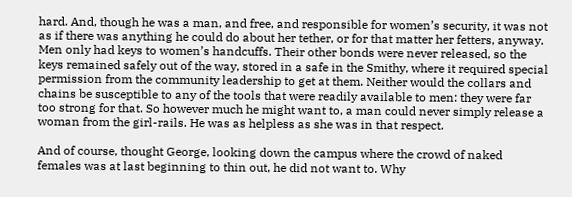hard. And, though he was a man, and free, and responsible for women’s security, it was not as if there was anything he could do about her tether, or for that matter her fetters, anyway. Men only had keys to women’s handcuffs. Their other bonds were never released, so the keys remained safely out of the way, stored in a safe in the Smithy, where it required special permission from the community leadership to get at them. Neither would the collars and chains be susceptible to any of the tools that were readily available to men: they were far too strong for that. So however much he might want to, a man could never simply release a woman from the girl-rails. He was as helpless as she was in that respect.

And of course, thought George, looking down the campus where the crowd of naked females was at last beginning to thin out, he did not want to. Why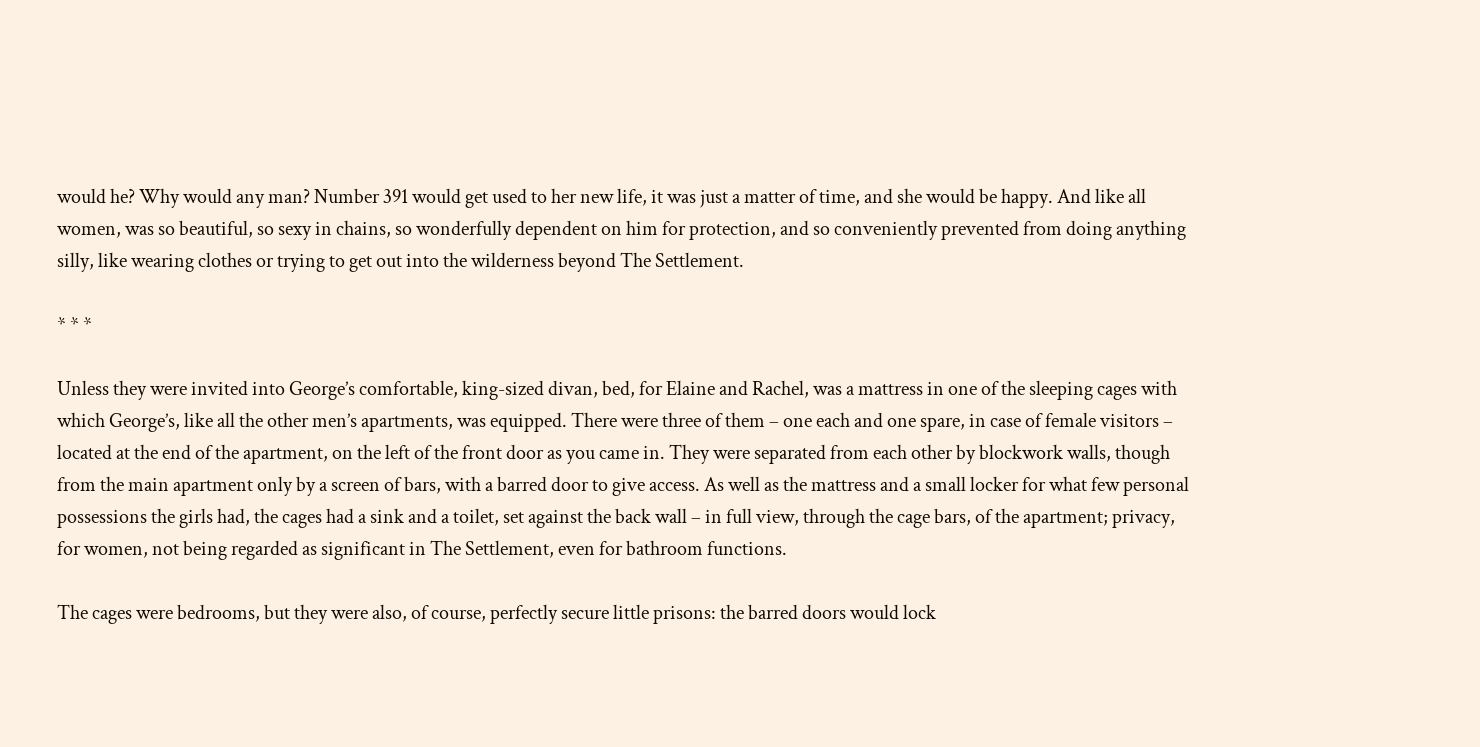would he? Why would any man? Number 391 would get used to her new life, it was just a matter of time, and she would be happy. And like all women, was so beautiful, so sexy in chains, so wonderfully dependent on him for protection, and so conveniently prevented from doing anything silly, like wearing clothes or trying to get out into the wilderness beyond The Settlement.

* * *

Unless they were invited into George’s comfortable, king-sized divan, bed, for Elaine and Rachel, was a mattress in one of the sleeping cages with which George’s, like all the other men’s apartments, was equipped. There were three of them – one each and one spare, in case of female visitors – located at the end of the apartment, on the left of the front door as you came in. They were separated from each other by blockwork walls, though from the main apartment only by a screen of bars, with a barred door to give access. As well as the mattress and a small locker for what few personal possessions the girls had, the cages had a sink and a toilet, set against the back wall – in full view, through the cage bars, of the apartment; privacy, for women, not being regarded as significant in The Settlement, even for bathroom functions.

The cages were bedrooms, but they were also, of course, perfectly secure little prisons: the barred doors would lock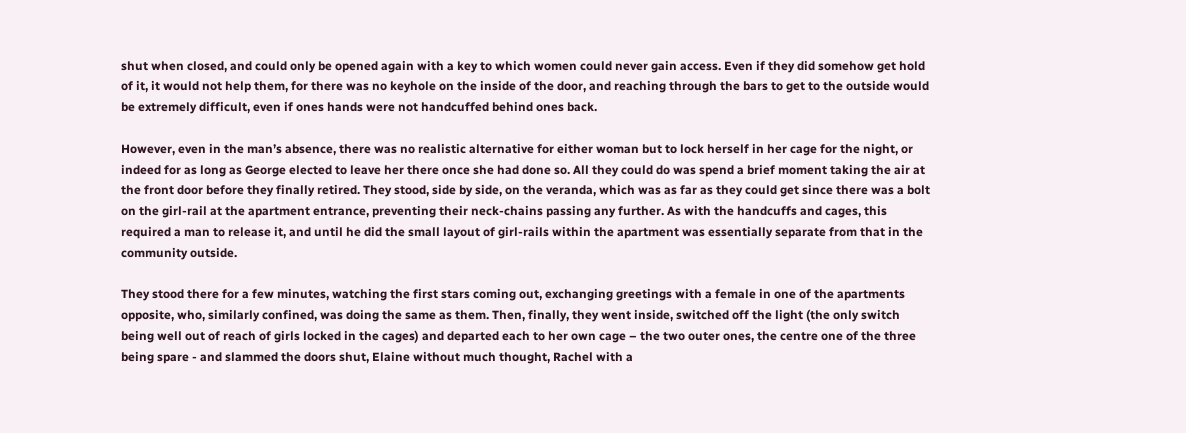shut when closed, and could only be opened again with a key to which women could never gain access. Even if they did somehow get hold of it, it would not help them, for there was no keyhole on the inside of the door, and reaching through the bars to get to the outside would be extremely difficult, even if ones hands were not handcuffed behind ones back.

However, even in the man’s absence, there was no realistic alternative for either woman but to lock herself in her cage for the night, or indeed for as long as George elected to leave her there once she had done so. All they could do was spend a brief moment taking the air at the front door before they finally retired. They stood, side by side, on the veranda, which was as far as they could get since there was a bolt on the girl-rail at the apartment entrance, preventing their neck-chains passing any further. As with the handcuffs and cages, this required a man to release it, and until he did the small layout of girl-rails within the apartment was essentially separate from that in the community outside.

They stood there for a few minutes, watching the first stars coming out, exchanging greetings with a female in one of the apartments opposite, who, similarly confined, was doing the same as them. Then, finally, they went inside, switched off the light (the only switch being well out of reach of girls locked in the cages) and departed each to her own cage – the two outer ones, the centre one of the three being spare - and slammed the doors shut, Elaine without much thought, Rachel with a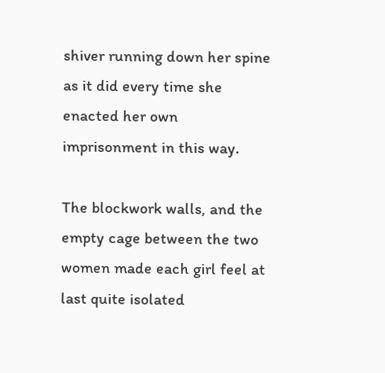shiver running down her spine as it did every time she enacted her own imprisonment in this way.

The blockwork walls, and the empty cage between the two women made each girl feel at last quite isolated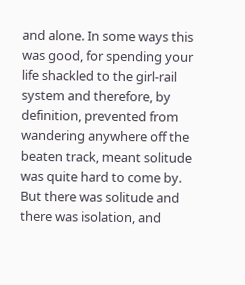and alone. In some ways this was good, for spending your life shackled to the girl-rail system and therefore, by definition, prevented from wandering anywhere off the beaten track, meant solitude was quite hard to come by. But there was solitude and there was isolation, and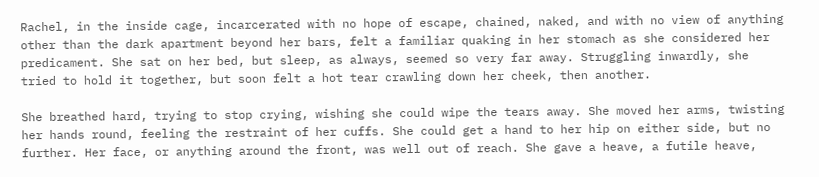Rachel, in the inside cage, incarcerated with no hope of escape, chained, naked, and with no view of anything other than the dark apartment beyond her bars, felt a familiar quaking in her stomach as she considered her predicament. She sat on her bed, but sleep, as always, seemed so very far away. Struggling inwardly, she tried to hold it together, but soon felt a hot tear crawling down her cheek, then another.

She breathed hard, trying to stop crying, wishing she could wipe the tears away. She moved her arms, twisting her hands round, feeling the restraint of her cuffs. She could get a hand to her hip on either side, but no further. Her face, or anything around the front, was well out of reach. She gave a heave, a futile heave,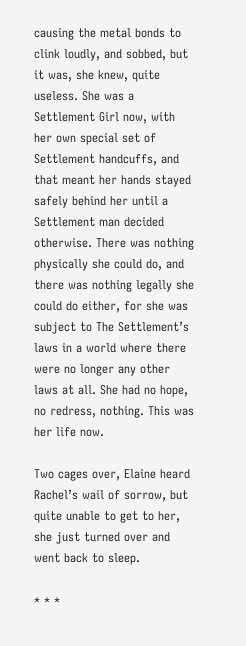causing the metal bonds to clink loudly, and sobbed, but it was, she knew, quite useless. She was a Settlement Girl now, with her own special set of Settlement handcuffs, and that meant her hands stayed safely behind her until a Settlement man decided otherwise. There was nothing physically she could do, and there was nothing legally she could do either, for she was subject to The Settlement’s laws in a world where there were no longer any other laws at all. She had no hope, no redress, nothing. This was her life now.

Two cages over, Elaine heard Rachel’s wail of sorrow, but quite unable to get to her, she just turned over and went back to sleep.

* * *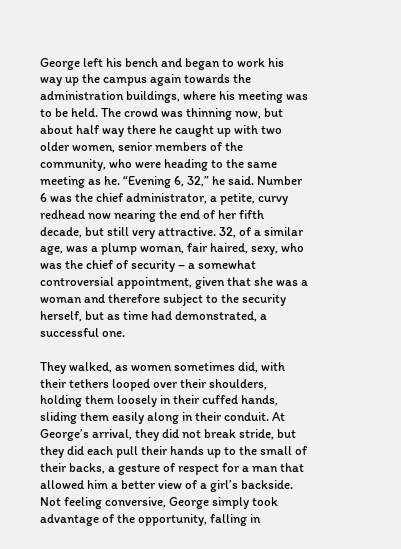George left his bench and began to work his way up the campus again towards the administration buildings, where his meeting was to be held. The crowd was thinning now, but about half way there he caught up with two older women, senior members of the community, who were heading to the same meeting as he. “Evening 6, 32,” he said. Number 6 was the chief administrator, a petite, curvy redhead now nearing the end of her fifth decade, but still very attractive. 32, of a similar age, was a plump woman, fair haired, sexy, who was the chief of security – a somewhat controversial appointment, given that she was a woman and therefore subject to the security herself, but as time had demonstrated, a successful one.

They walked, as women sometimes did, with their tethers looped over their shoulders, holding them loosely in their cuffed hands, sliding them easily along in their conduit. At George’s arrival, they did not break stride, but they did each pull their hands up to the small of their backs, a gesture of respect for a man that allowed him a better view of a girl’s backside. Not feeling conversive, George simply took advantage of the opportunity, falling in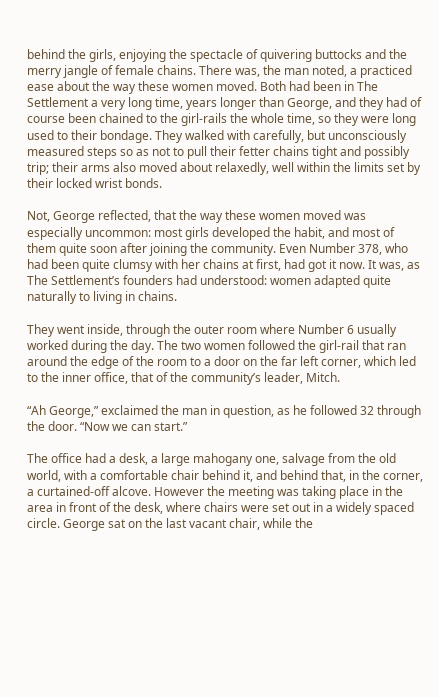behind the girls, enjoying the spectacle of quivering buttocks and the merry jangle of female chains. There was, the man noted, a practiced ease about the way these women moved. Both had been in The Settlement a very long time, years longer than George, and they had of course been chained to the girl-rails the whole time, so they were long used to their bondage. They walked with carefully, but unconsciously measured steps so as not to pull their fetter chains tight and possibly trip; their arms also moved about relaxedly, well within the limits set by their locked wrist bonds.

Not, George reflected, that the way these women moved was especially uncommon: most girls developed the habit, and most of them quite soon after joining the community. Even Number 378, who had been quite clumsy with her chains at first, had got it now. It was, as The Settlement’s founders had understood: women adapted quite naturally to living in chains.

They went inside, through the outer room where Number 6 usually worked during the day. The two women followed the girl-rail that ran around the edge of the room to a door on the far left corner, which led to the inner office, that of the community’s leader, Mitch.

“Ah George,” exclaimed the man in question, as he followed 32 through the door. “Now we can start.”

The office had a desk, a large mahogany one, salvage from the old world, with a comfortable chair behind it, and behind that, in the corner, a curtained-off alcove. However the meeting was taking place in the area in front of the desk, where chairs were set out in a widely spaced circle. George sat on the last vacant chair, while the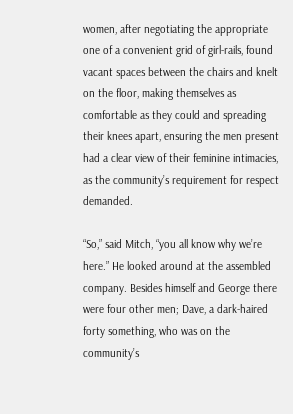women, after negotiating the appropriate one of a convenient grid of girl-rails, found vacant spaces between the chairs and knelt on the floor, making themselves as comfortable as they could and spreading their knees apart, ensuring the men present had a clear view of their feminine intimacies, as the community’s requirement for respect demanded.

“So,” said Mitch, “you all know why we’re here.” He looked around at the assembled company. Besides himself and George there were four other men; Dave, a dark-haired forty something, who was on the community’s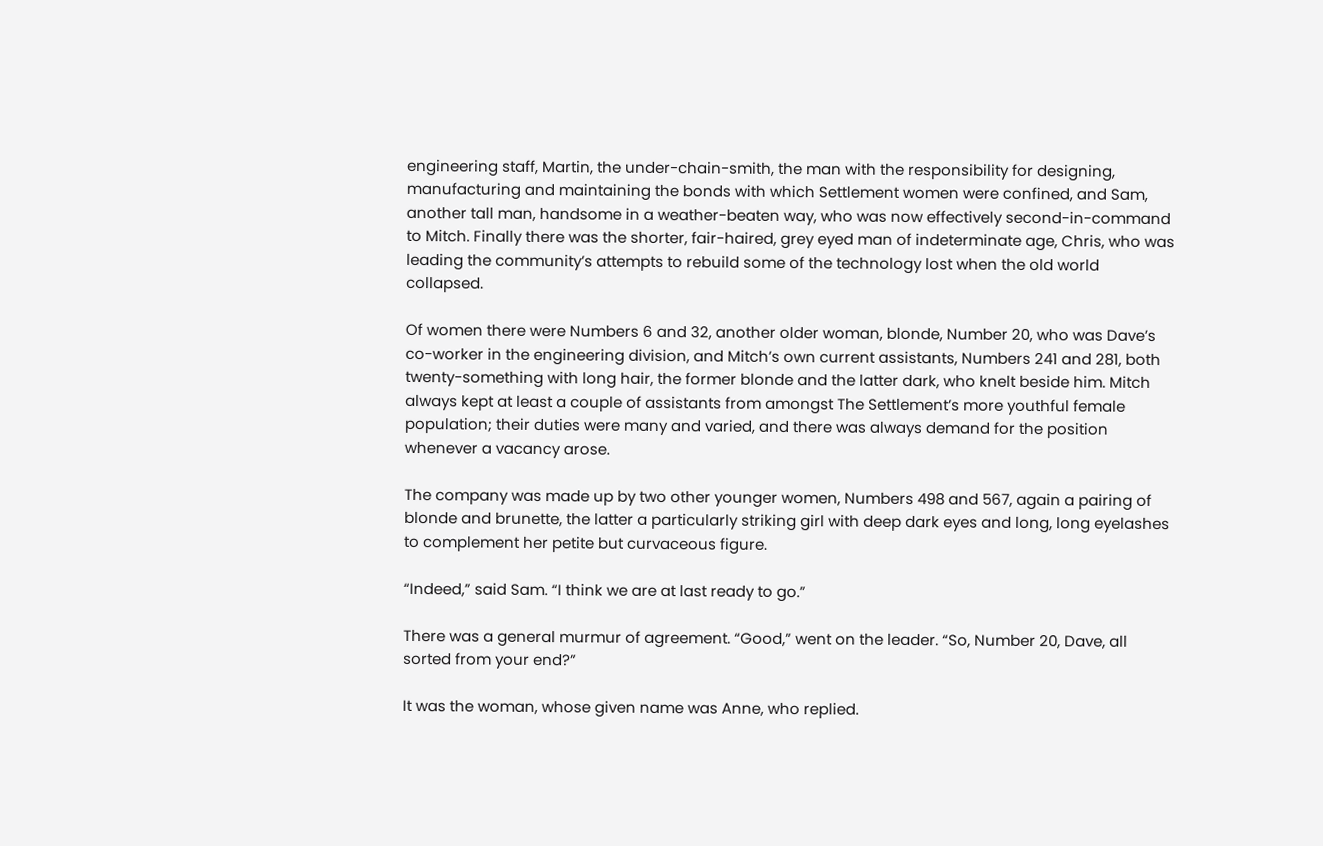engineering staff, Martin, the under-chain-smith, the man with the responsibility for designing, manufacturing and maintaining the bonds with which Settlement women were confined, and Sam, another tall man, handsome in a weather-beaten way, who was now effectively second-in-command to Mitch. Finally there was the shorter, fair-haired, grey eyed man of indeterminate age, Chris, who was leading the community’s attempts to rebuild some of the technology lost when the old world collapsed.

Of women there were Numbers 6 and 32, another older woman, blonde, Number 20, who was Dave’s co-worker in the engineering division, and Mitch’s own current assistants, Numbers 241 and 281, both twenty-something with long hair, the former blonde and the latter dark, who knelt beside him. Mitch always kept at least a couple of assistants from amongst The Settlement’s more youthful female population; their duties were many and varied, and there was always demand for the position whenever a vacancy arose.

The company was made up by two other younger women, Numbers 498 and 567, again a pairing of blonde and brunette, the latter a particularly striking girl with deep dark eyes and long, long eyelashes to complement her petite but curvaceous figure.

“Indeed,” said Sam. “I think we are at last ready to go.”

There was a general murmur of agreement. “Good,” went on the leader. “So, Number 20, Dave, all sorted from your end?”

It was the woman, whose given name was Anne, who replied.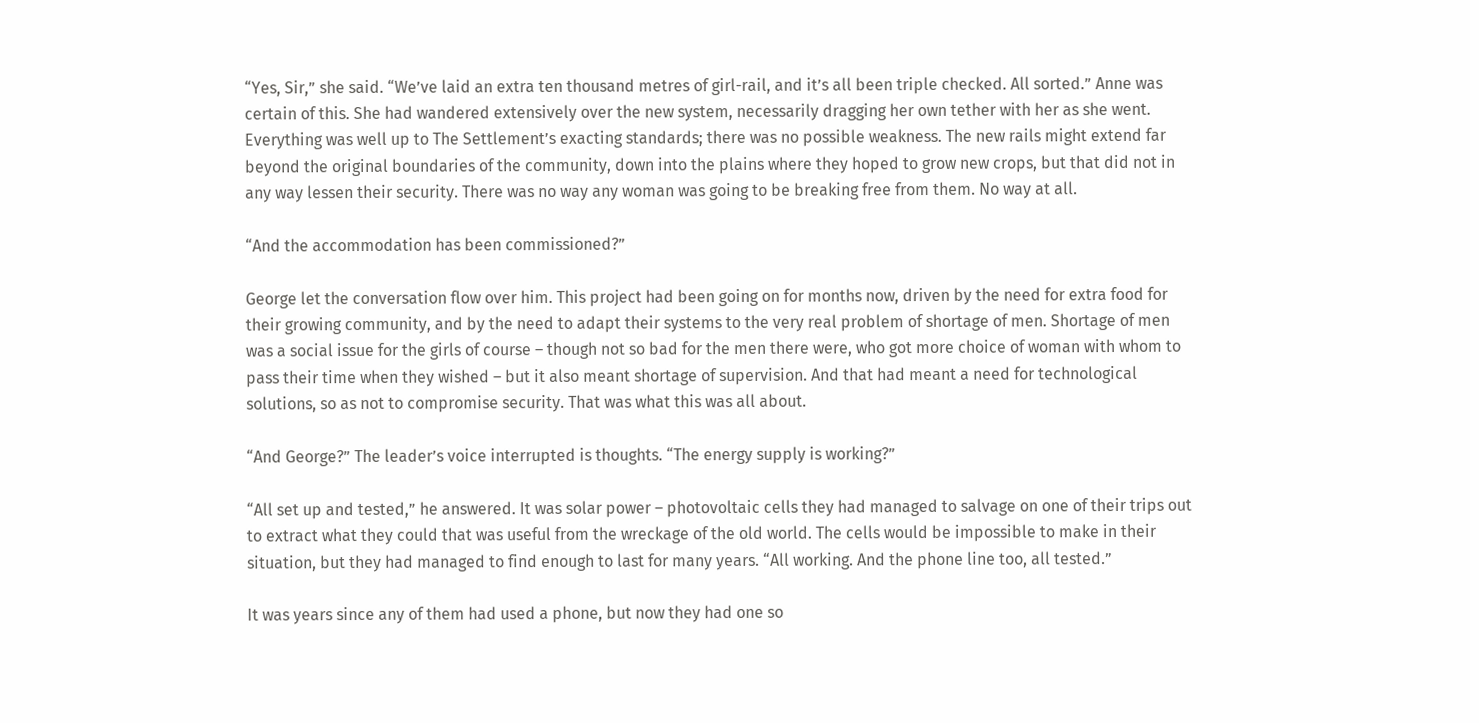“Yes, Sir,” she said. “We’ve laid an extra ten thousand metres of girl-rail, and it’s all been triple checked. All sorted.” Anne was certain of this. She had wandered extensively over the new system, necessarily dragging her own tether with her as she went. Everything was well up to The Settlement’s exacting standards; there was no possible weakness. The new rails might extend far beyond the original boundaries of the community, down into the plains where they hoped to grow new crops, but that did not in any way lessen their security. There was no way any woman was going to be breaking free from them. No way at all.

“And the accommodation has been commissioned?”

George let the conversation flow over him. This project had been going on for months now, driven by the need for extra food for their growing community, and by the need to adapt their systems to the very real problem of shortage of men. Shortage of men was a social issue for the girls of course – though not so bad for the men there were, who got more choice of woman with whom to pass their time when they wished – but it also meant shortage of supervision. And that had meant a need for technological solutions, so as not to compromise security. That was what this was all about.

“And George?” The leader’s voice interrupted is thoughts. “The energy supply is working?”

“All set up and tested,” he answered. It was solar power – photovoltaic cells they had managed to salvage on one of their trips out to extract what they could that was useful from the wreckage of the old world. The cells would be impossible to make in their situation, but they had managed to find enough to last for many years. “All working. And the phone line too, all tested.”

It was years since any of them had used a phone, but now they had one so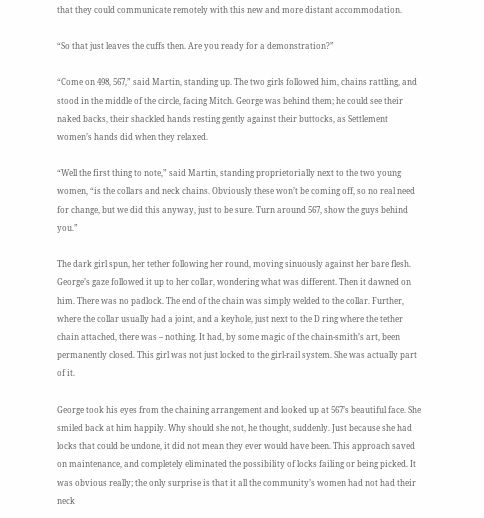that they could communicate remotely with this new and more distant accommodation.

“So that just leaves the cuffs then. Are you ready for a demonstration?”

“Come on 498, 567,” said Martin, standing up. The two girls followed him, chains rattling, and stood in the middle of the circle, facing Mitch. George was behind them; he could see their naked backs, their shackled hands resting gently against their buttocks, as Settlement women’s hands did when they relaxed.

“Well the first thing to note,” said Martin, standing proprietorially next to the two young women, “is the collars and neck chains. Obviously these won’t be coming off, so no real need for change, but we did this anyway, just to be sure. Turn around 567, show the guys behind you.”

The dark girl spun, her tether following her round, moving sinuously against her bare flesh. George’s gaze followed it up to her collar, wondering what was different. Then it dawned on him. There was no padlock. The end of the chain was simply welded to the collar. Further, where the collar usually had a joint, and a keyhole, just next to the D ring where the tether chain attached, there was – nothing. It had, by some magic of the chain-smith’s art, been permanently closed. This girl was not just locked to the girl-rail system. She was actually part of it.

George took his eyes from the chaining arrangement and looked up at 567’s beautiful face. She smiled back at him happily. Why should she not, he thought, suddenly. Just because she had locks that could be undone, it did not mean they ever would have been. This approach saved on maintenance, and completely eliminated the possibility of locks failing or being picked. It was obvious really; the only surprise is that it all the community’s women had not had their neck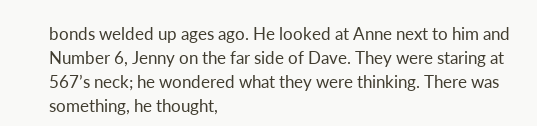bonds welded up ages ago. He looked at Anne next to him and Number 6, Jenny on the far side of Dave. They were staring at 567’s neck; he wondered what they were thinking. There was something, he thought,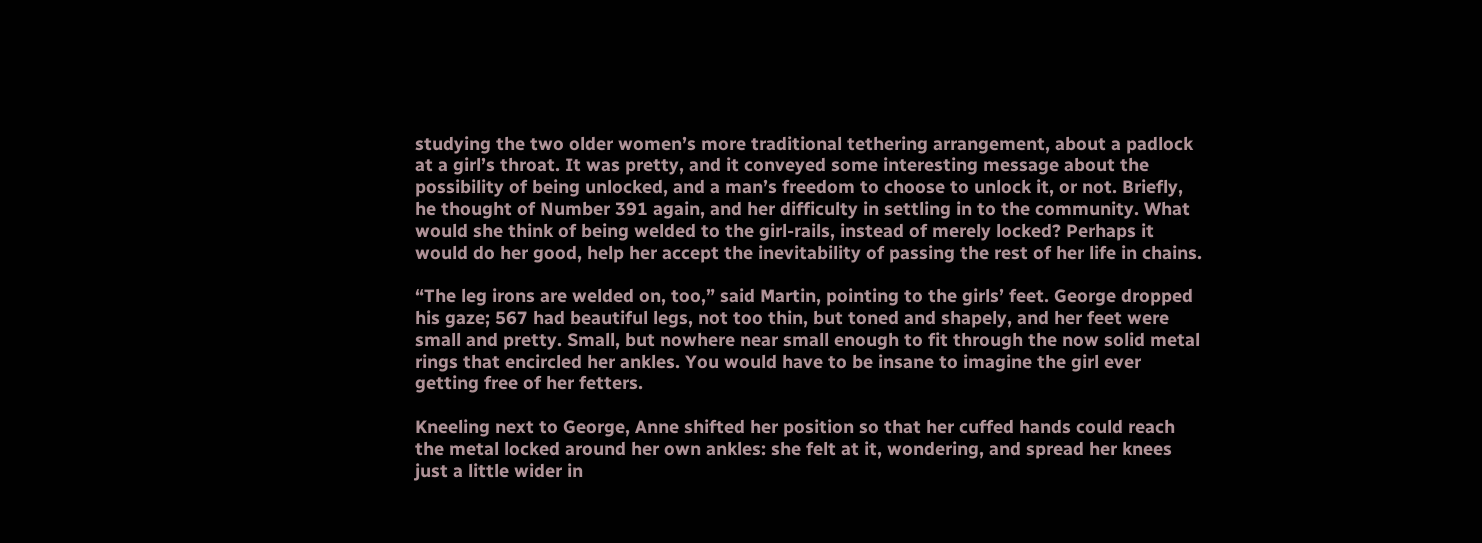studying the two older women’s more traditional tethering arrangement, about a padlock at a girl’s throat. It was pretty, and it conveyed some interesting message about the possibility of being unlocked, and a man’s freedom to choose to unlock it, or not. Briefly, he thought of Number 391 again, and her difficulty in settling in to the community. What would she think of being welded to the girl-rails, instead of merely locked? Perhaps it would do her good, help her accept the inevitability of passing the rest of her life in chains.

“The leg irons are welded on, too,” said Martin, pointing to the girls’ feet. George dropped his gaze; 567 had beautiful legs, not too thin, but toned and shapely, and her feet were small and pretty. Small, but nowhere near small enough to fit through the now solid metal rings that encircled her ankles. You would have to be insane to imagine the girl ever getting free of her fetters.

Kneeling next to George, Anne shifted her position so that her cuffed hands could reach the metal locked around her own ankles: she felt at it, wondering, and spread her knees just a little wider in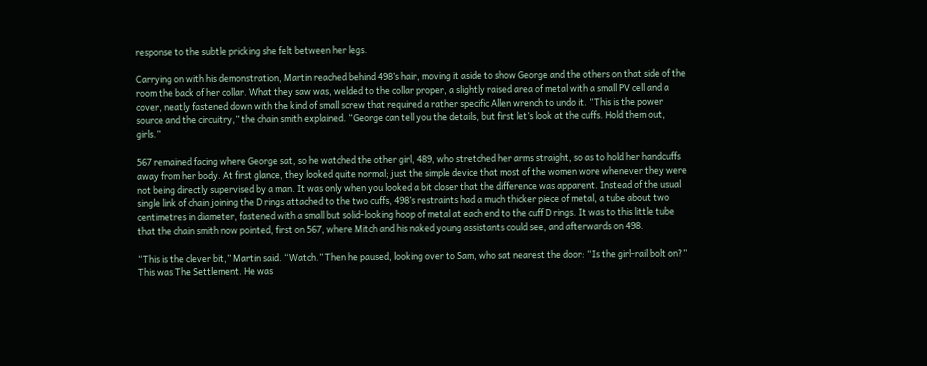response to the subtle pricking she felt between her legs.

Carrying on with his demonstration, Martin reached behind 498’s hair, moving it aside to show George and the others on that side of the room the back of her collar. What they saw was, welded to the collar proper, a slightly raised area of metal with a small PV cell and a cover, neatly fastened down with the kind of small screw that required a rather specific Allen wrench to undo it. “This is the power source and the circuitry,” the chain smith explained. “George can tell you the details, but first let’s look at the cuffs. Hold them out, girls.”

567 remained facing where George sat, so he watched the other girl, 489, who stretched her arms straight, so as to hold her handcuffs away from her body. At first glance, they looked quite normal; just the simple device that most of the women wore whenever they were not being directly supervised by a man. It was only when you looked a bit closer that the difference was apparent. Instead of the usual single link of chain joining the D rings attached to the two cuffs, 498’s restraints had a much thicker piece of metal, a tube about two centimetres in diameter, fastened with a small but solid-looking hoop of metal at each end to the cuff D rings. It was to this little tube that the chain smith now pointed, first on 567, where Mitch and his naked young assistants could see, and afterwards on 498.

“This is the clever bit,” Martin said. “Watch.” Then he paused, looking over to Sam, who sat nearest the door: “Is the girl-rail bolt on?” This was The Settlement. He was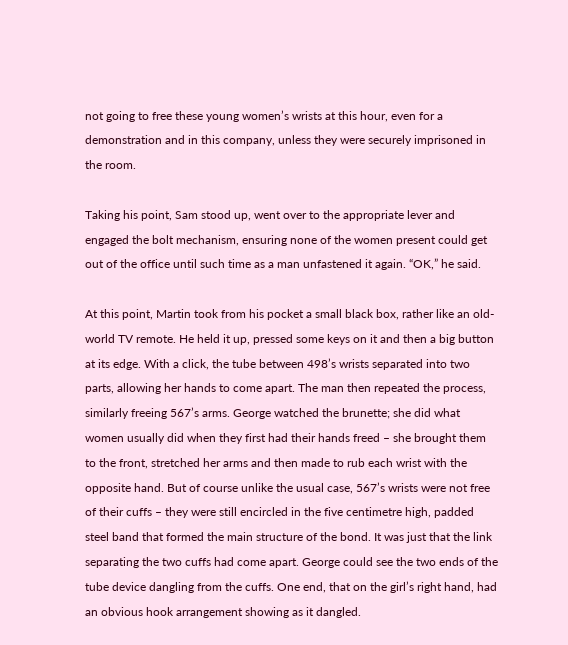not going to free these young women’s wrists at this hour, even for a demonstration and in this company, unless they were securely imprisoned in the room.

Taking his point, Sam stood up, went over to the appropriate lever and engaged the bolt mechanism, ensuring none of the women present could get out of the office until such time as a man unfastened it again. “OK,” he said.

At this point, Martin took from his pocket a small black box, rather like an old-world TV remote. He held it up, pressed some keys on it and then a big button at its edge. With a click, the tube between 498’s wrists separated into two parts, allowing her hands to come apart. The man then repeated the process, similarly freeing 567’s arms. George watched the brunette; she did what women usually did when they first had their hands freed – she brought them to the front, stretched her arms and then made to rub each wrist with the opposite hand. But of course unlike the usual case, 567’s wrists were not free of their cuffs – they were still encircled in the five centimetre high, padded steel band that formed the main structure of the bond. It was just that the link separating the two cuffs had come apart. George could see the two ends of the tube device dangling from the cuffs. One end, that on the girl’s right hand, had an obvious hook arrangement showing as it dangled.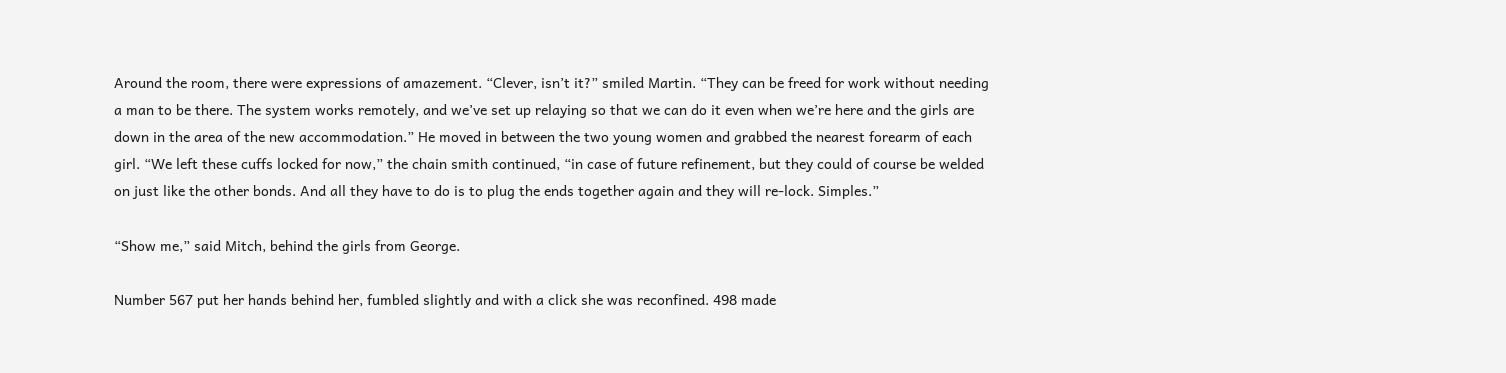Around the room, there were expressions of amazement. “Clever, isn’t it?” smiled Martin. “They can be freed for work without needing a man to be there. The system works remotely, and we’ve set up relaying so that we can do it even when we’re here and the girls are down in the area of the new accommodation.” He moved in between the two young women and grabbed the nearest forearm of each girl. “We left these cuffs locked for now,” the chain smith continued, “in case of future refinement, but they could of course be welded on just like the other bonds. And all they have to do is to plug the ends together again and they will re-lock. Simples.”

“Show me,” said Mitch, behind the girls from George.

Number 567 put her hands behind her, fumbled slightly and with a click she was reconfined. 498 made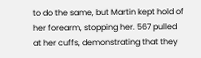to do the same, but Martin kept hold of her forearm, stopping her. 567 pulled at her cuffs, demonstrating that they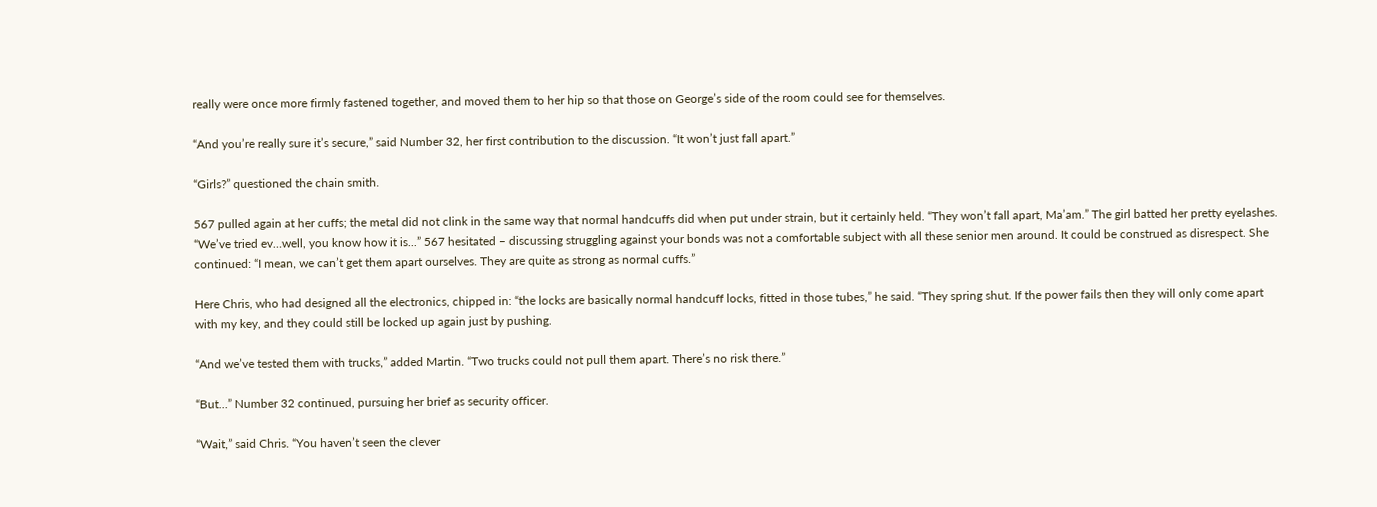really were once more firmly fastened together, and moved them to her hip so that those on George’s side of the room could see for themselves.

“And you’re really sure it’s secure,” said Number 32, her first contribution to the discussion. “It won’t just fall apart.”

“Girls?” questioned the chain smith.

567 pulled again at her cuffs; the metal did not clink in the same way that normal handcuffs did when put under strain, but it certainly held. “They won’t fall apart, Ma’am.” The girl batted her pretty eyelashes. “We’ve tried ev…well, you know how it is...” 567 hesitated – discussing struggling against your bonds was not a comfortable subject with all these senior men around. It could be construed as disrespect. She continued: “I mean, we can’t get them apart ourselves. They are quite as strong as normal cuffs.”

Here Chris, who had designed all the electronics, chipped in: “the locks are basically normal handcuff locks, fitted in those tubes,” he said. “They spring shut. If the power fails then they will only come apart with my key, and they could still be locked up again just by pushing.

“And we’ve tested them with trucks,” added Martin. “Two trucks could not pull them apart. There’s no risk there.”

“But…” Number 32 continued, pursuing her brief as security officer.

“Wait,” said Chris. “You haven’t seen the clever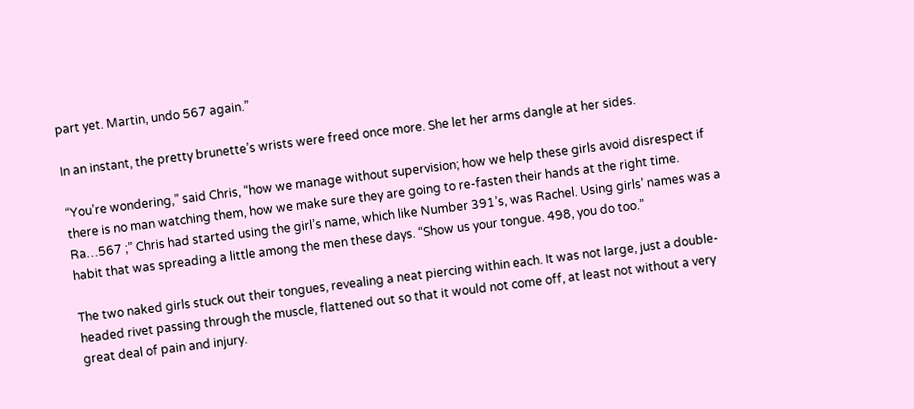part yet. Martin, undo 567 again.”

In an instant, the pretty brunette’s wrists were freed once more. She let her arms dangle at her sides.

“You’re wondering,” said Chris, “how we manage without supervision; how we help these girls avoid disrespect if there is no man watching them, how we make sure they are going to re-fasten their hands at the right time. Ra…567 ;” Chris had started using the girl’s name, which like Number 391’s, was Rachel. Using girls’ names was a habit that was spreading a little among the men these days. “Show us your tongue. 498, you do too.”

The two naked girls stuck out their tongues, revealing a neat piercing within each. It was not large, just a double-headed rivet passing through the muscle, flattened out so that it would not come off, at least not without a very great deal of pain and injury.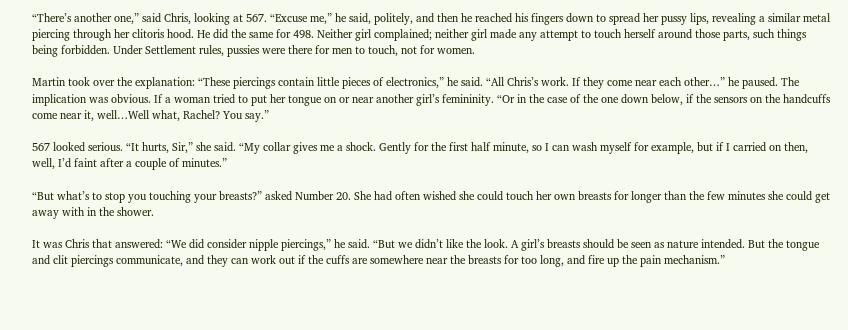“There’s another one,” said Chris, looking at 567. “Excuse me,” he said, politely, and then he reached his fingers down to spread her pussy lips, revealing a similar metal piercing through her clitoris hood. He did the same for 498. Neither girl complained; neither girl made any attempt to touch herself around those parts, such things being forbidden. Under Settlement rules, pussies were there for men to touch, not for women.

Martin took over the explanation: “These piercings contain little pieces of electronics,” he said. “All Chris’s work. If they come near each other…” he paused. The implication was obvious. If a woman tried to put her tongue on or near another girl’s femininity. “Or in the case of the one down below, if the sensors on the handcuffs come near it, well…Well what, Rachel? You say.”

567 looked serious. “It hurts, Sir,” she said. “My collar gives me a shock. Gently for the first half minute, so I can wash myself for example, but if I carried on then, well, I’d faint after a couple of minutes.”

“But what’s to stop you touching your breasts?” asked Number 20. She had often wished she could touch her own breasts for longer than the few minutes she could get away with in the shower.

It was Chris that answered: “We did consider nipple piercings,” he said. “But we didn’t like the look. A girl’s breasts should be seen as nature intended. But the tongue and clit piercings communicate, and they can work out if the cuffs are somewhere near the breasts for too long, and fire up the pain mechanism.”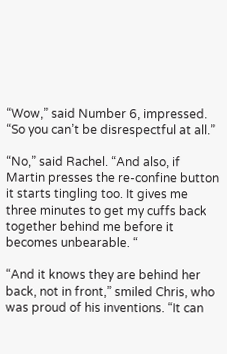“Wow,” said Number 6, impressed. “So you can’t be disrespectful at all.”

“No,” said Rachel. “And also, if Martin presses the re-confine button it starts tingling too. It gives me three minutes to get my cuffs back together behind me before it becomes unbearable. “

“And it knows they are behind her back, not in front,” smiled Chris, who was proud of his inventions. “It can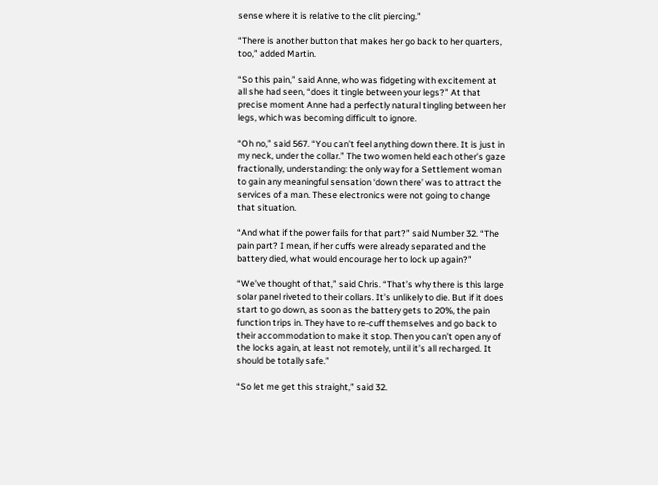sense where it is relative to the clit piercing.”

“There is another button that makes her go back to her quarters, too,” added Martin.

“So this pain,” said Anne, who was fidgeting with excitement at all she had seen, “does it tingle between your legs?” At that precise moment Anne had a perfectly natural tingling between her legs, which was becoming difficult to ignore.

“Oh no,” said 567. “You can’t feel anything down there. It is just in my neck, under the collar.” The two women held each other’s gaze fractionally, understanding: the only way for a Settlement woman to gain any meaningful sensation ‘down there’ was to attract the services of a man. These electronics were not going to change that situation.

“And what if the power fails for that part?” said Number 32. “The pain part? I mean, if her cuffs were already separated and the battery died, what would encourage her to lock up again?”

“We’ve thought of that,” said Chris. “That’s why there is this large solar panel riveted to their collars. It’s unlikely to die. But if it does start to go down, as soon as the battery gets to 20%, the pain function trips in. They have to re-cuff themselves and go back to their accommodation to make it stop. Then you can’t open any of the locks again, at least not remotely, until it’s all recharged. It should be totally safe.”

“So let me get this straight,” said 32.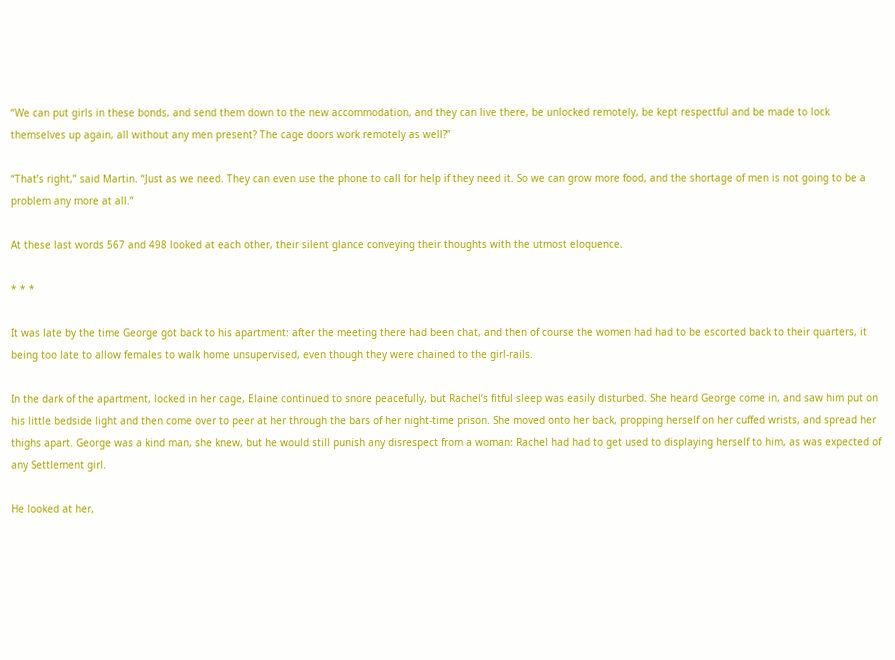“We can put girls in these bonds, and send them down to the new accommodation, and they can live there, be unlocked remotely, be kept respectful and be made to lock themselves up again, all without any men present? The cage doors work remotely as well?”

“That’s right,” said Martin. “Just as we need. They can even use the phone to call for help if they need it. So we can grow more food, and the shortage of men is not going to be a problem any more at all.”

At these last words 567 and 498 looked at each other, their silent glance conveying their thoughts with the utmost eloquence.

* * *

It was late by the time George got back to his apartment: after the meeting there had been chat, and then of course the women had had to be escorted back to their quarters, it being too late to allow females to walk home unsupervised, even though they were chained to the girl-rails.

In the dark of the apartment, locked in her cage, Elaine continued to snore peacefully, but Rachel’s fitful sleep was easily disturbed. She heard George come in, and saw him put on his little bedside light and then come over to peer at her through the bars of her night-time prison. She moved onto her back, propping herself on her cuffed wrists, and spread her thighs apart. George was a kind man, she knew, but he would still punish any disrespect from a woman: Rachel had had to get used to displaying herself to him, as was expected of any Settlement girl.

He looked at her,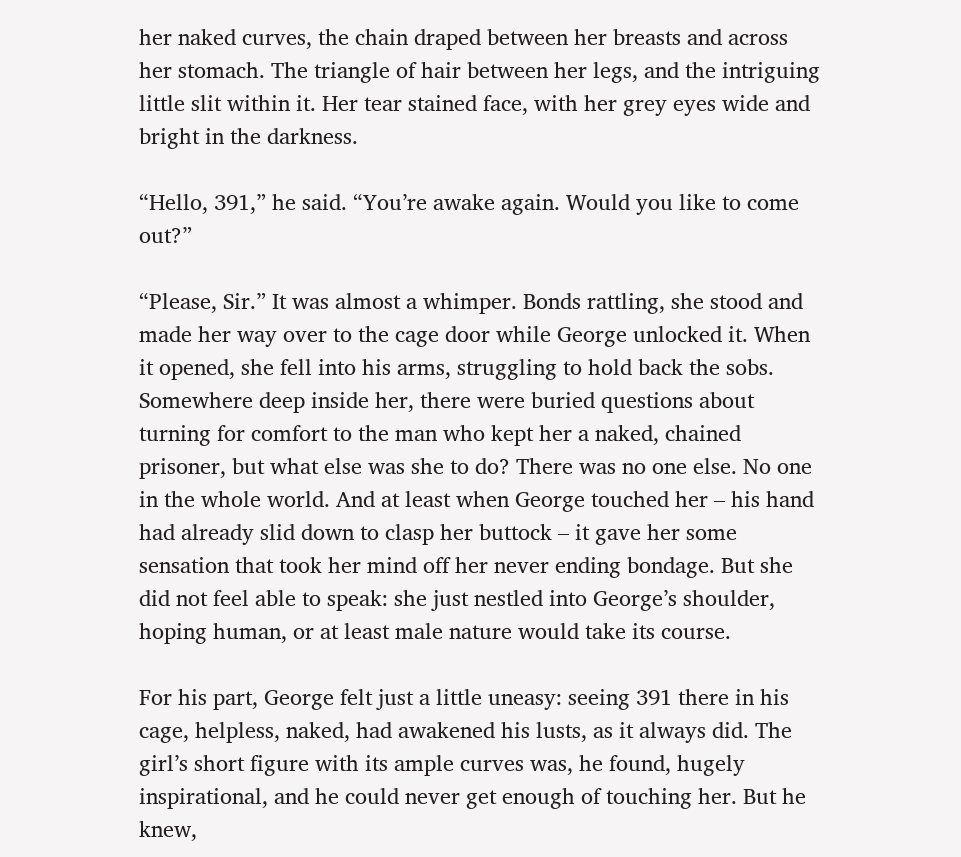her naked curves, the chain draped between her breasts and across her stomach. The triangle of hair between her legs, and the intriguing little slit within it. Her tear stained face, with her grey eyes wide and bright in the darkness.

“Hello, 391,” he said. “You’re awake again. Would you like to come out?”

“Please, Sir.” It was almost a whimper. Bonds rattling, she stood and made her way over to the cage door while George unlocked it. When it opened, she fell into his arms, struggling to hold back the sobs. Somewhere deep inside her, there were buried questions about turning for comfort to the man who kept her a naked, chained prisoner, but what else was she to do? There was no one else. No one in the whole world. And at least when George touched her – his hand had already slid down to clasp her buttock – it gave her some sensation that took her mind off her never ending bondage. But she did not feel able to speak: she just nestled into George’s shoulder, hoping human, or at least male nature would take its course.

For his part, George felt just a little uneasy: seeing 391 there in his cage, helpless, naked, had awakened his lusts, as it always did. The girl’s short figure with its ample curves was, he found, hugely inspirational, and he could never get enough of touching her. But he knew,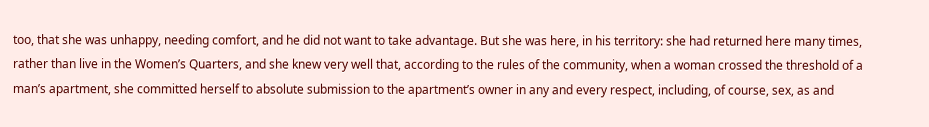too, that she was unhappy, needing comfort, and he did not want to take advantage. But she was here, in his territory: she had returned here many times, rather than live in the Women’s Quarters, and she knew very well that, according to the rules of the community, when a woman crossed the threshold of a man’s apartment, she committed herself to absolute submission to the apartment’s owner in any and every respect, including, of course, sex, as and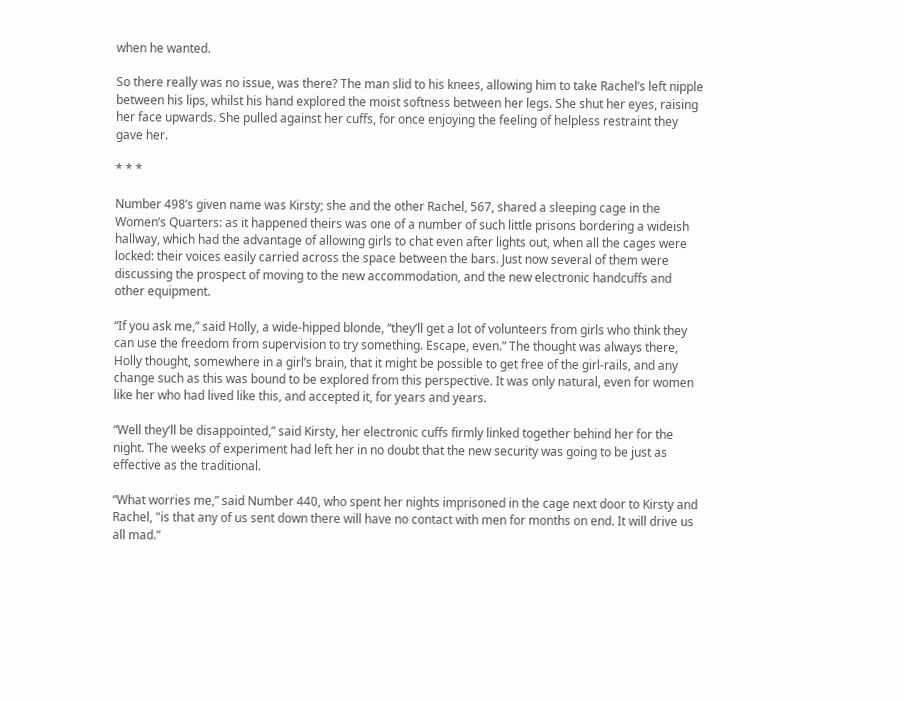when he wanted.

So there really was no issue, was there? The man slid to his knees, allowing him to take Rachel’s left nipple between his lips, whilst his hand explored the moist softness between her legs. She shut her eyes, raising her face upwards. She pulled against her cuffs, for once enjoying the feeling of helpless restraint they gave her.

* * *

Number 498’s given name was Kirsty; she and the other Rachel, 567, shared a sleeping cage in the Women’s Quarters: as it happened theirs was one of a number of such little prisons bordering a wideish hallway, which had the advantage of allowing girls to chat even after lights out, when all the cages were locked: their voices easily carried across the space between the bars. Just now several of them were discussing the prospect of moving to the new accommodation, and the new electronic handcuffs and other equipment.

“If you ask me,” said Holly, a wide-hipped blonde, “they’ll get a lot of volunteers from girls who think they can use the freedom from supervision to try something. Escape, even.” The thought was always there, Holly thought, somewhere in a girl’s brain, that it might be possible to get free of the girl-rails, and any change such as this was bound to be explored from this perspective. It was only natural, even for women like her who had lived like this, and accepted it, for years and years.

“Well they’ll be disappointed,” said Kirsty, her electronic cuffs firmly linked together behind her for the night. The weeks of experiment had left her in no doubt that the new security was going to be just as effective as the traditional.

“What worries me,” said Number 440, who spent her nights imprisoned in the cage next door to Kirsty and Rachel, "is that any of us sent down there will have no contact with men for months on end. It will drive us all mad.”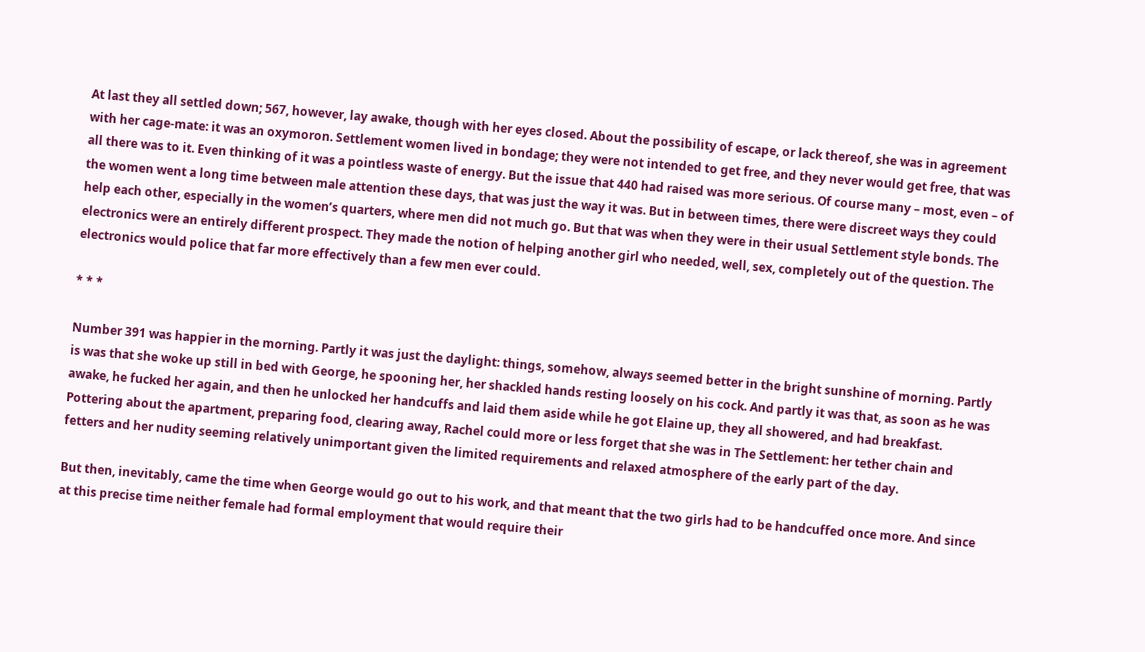At last they all settled down; 567, however, lay awake, though with her eyes closed. About the possibility of escape, or lack thereof, she was in agreement with her cage-mate: it was an oxymoron. Settlement women lived in bondage; they were not intended to get free, and they never would get free, that was all there was to it. Even thinking of it was a pointless waste of energy. But the issue that 440 had raised was more serious. Of course many – most, even – of the women went a long time between male attention these days, that was just the way it was. But in between times, there were discreet ways they could help each other, especially in the women’s quarters, where men did not much go. But that was when they were in their usual Settlement style bonds. The electronics were an entirely different prospect. They made the notion of helping another girl who needed, well, sex, completely out of the question. The electronics would police that far more effectively than a few men ever could.

* * *

Number 391 was happier in the morning. Partly it was just the daylight: things, somehow, always seemed better in the bright sunshine of morning. Partly is was that she woke up still in bed with George, he spooning her, her shackled hands resting loosely on his cock. And partly it was that, as soon as he was awake, he fucked her again, and then he unlocked her handcuffs and laid them aside while he got Elaine up, they all showered, and had breakfast. Pottering about the apartment, preparing food, clearing away, Rachel could more or less forget that she was in The Settlement: her tether chain and fetters and her nudity seeming relatively unimportant given the limited requirements and relaxed atmosphere of the early part of the day.

But then, inevitably, came the time when George would go out to his work, and that meant that the two girls had to be handcuffed once more. And since at this precise time neither female had formal employment that would require their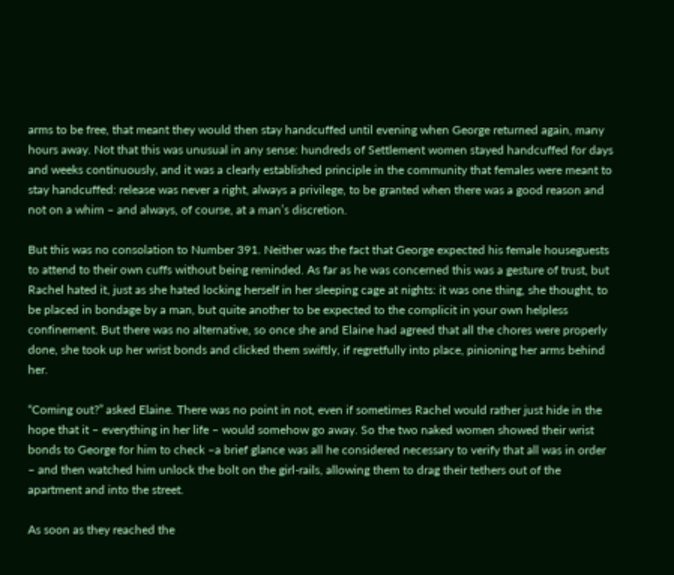arms to be free, that meant they would then stay handcuffed until evening when George returned again, many hours away. Not that this was unusual in any sense: hundreds of Settlement women stayed handcuffed for days and weeks continuously, and it was a clearly established principle in the community that females were meant to stay handcuffed: release was never a right, always a privilege, to be granted when there was a good reason and not on a whim – and always, of course, at a man’s discretion.

But this was no consolation to Number 391. Neither was the fact that George expected his female houseguests to attend to their own cuffs without being reminded. As far as he was concerned this was a gesture of trust, but Rachel hated it, just as she hated locking herself in her sleeping cage at nights: it was one thing, she thought, to be placed in bondage by a man, but quite another to be expected to the complicit in your own helpless confinement. But there was no alternative, so once she and Elaine had agreed that all the chores were properly done, she took up her wrist bonds and clicked them swiftly, if regretfully into place, pinioning her arms behind her.

“Coming out?” asked Elaine. There was no point in not, even if sometimes Rachel would rather just hide in the hope that it – everything in her life – would somehow go away. So the two naked women showed their wrist bonds to George for him to check –a brief glance was all he considered necessary to verify that all was in order – and then watched him unlock the bolt on the girl-rails, allowing them to drag their tethers out of the apartment and into the street.

As soon as they reached the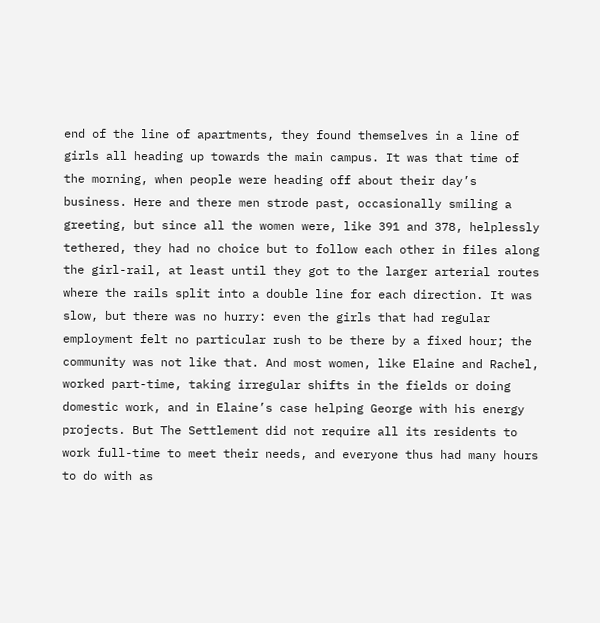end of the line of apartments, they found themselves in a line of girls all heading up towards the main campus. It was that time of the morning, when people were heading off about their day’s business. Here and there men strode past, occasionally smiling a greeting, but since all the women were, like 391 and 378, helplessly tethered, they had no choice but to follow each other in files along the girl-rail, at least until they got to the larger arterial routes where the rails split into a double line for each direction. It was slow, but there was no hurry: even the girls that had regular employment felt no particular rush to be there by a fixed hour; the community was not like that. And most women, like Elaine and Rachel, worked part-time, taking irregular shifts in the fields or doing domestic work, and in Elaine’s case helping George with his energy projects. But The Settlement did not require all its residents to work full-time to meet their needs, and everyone thus had many hours to do with as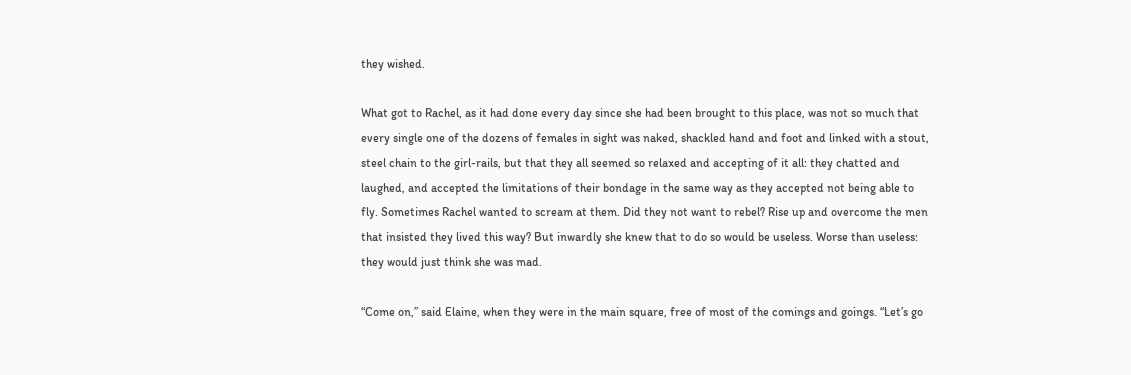they wished.

What got to Rachel, as it had done every day since she had been brought to this place, was not so much that every single one of the dozens of females in sight was naked, shackled hand and foot and linked with a stout, steel chain to the girl-rails, but that they all seemed so relaxed and accepting of it all: they chatted and laughed, and accepted the limitations of their bondage in the same way as they accepted not being able to fly. Sometimes Rachel wanted to scream at them. Did they not want to rebel? Rise up and overcome the men that insisted they lived this way? But inwardly she knew that to do so would be useless. Worse than useless: they would just think she was mad.

“Come on,” said Elaine, when they were in the main square, free of most of the comings and goings. “Let’s go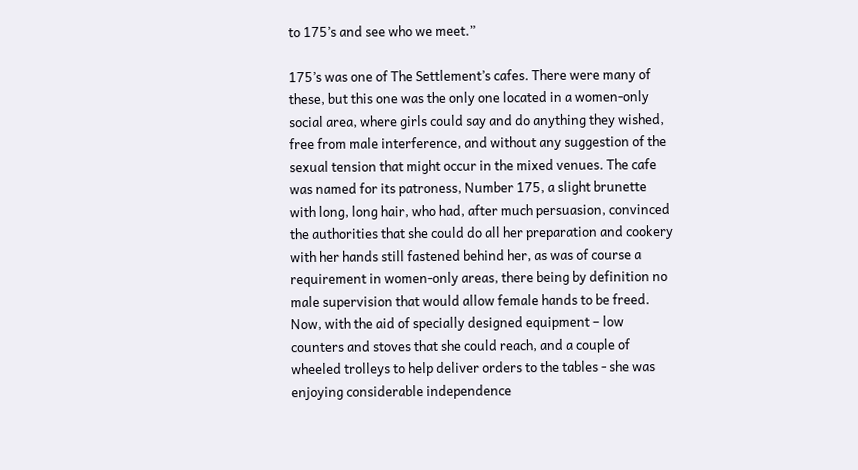to 175’s and see who we meet.”

175’s was one of The Settlement’s cafes. There were many of these, but this one was the only one located in a women-only social area, where girls could say and do anything they wished, free from male interference, and without any suggestion of the sexual tension that might occur in the mixed venues. The cafe was named for its patroness, Number 175, a slight brunette with long, long hair, who had, after much persuasion, convinced the authorities that she could do all her preparation and cookery with her hands still fastened behind her, as was of course a requirement in women-only areas, there being by definition no male supervision that would allow female hands to be freed. Now, with the aid of specially designed equipment – low counters and stoves that she could reach, and a couple of wheeled trolleys to help deliver orders to the tables - she was enjoying considerable independence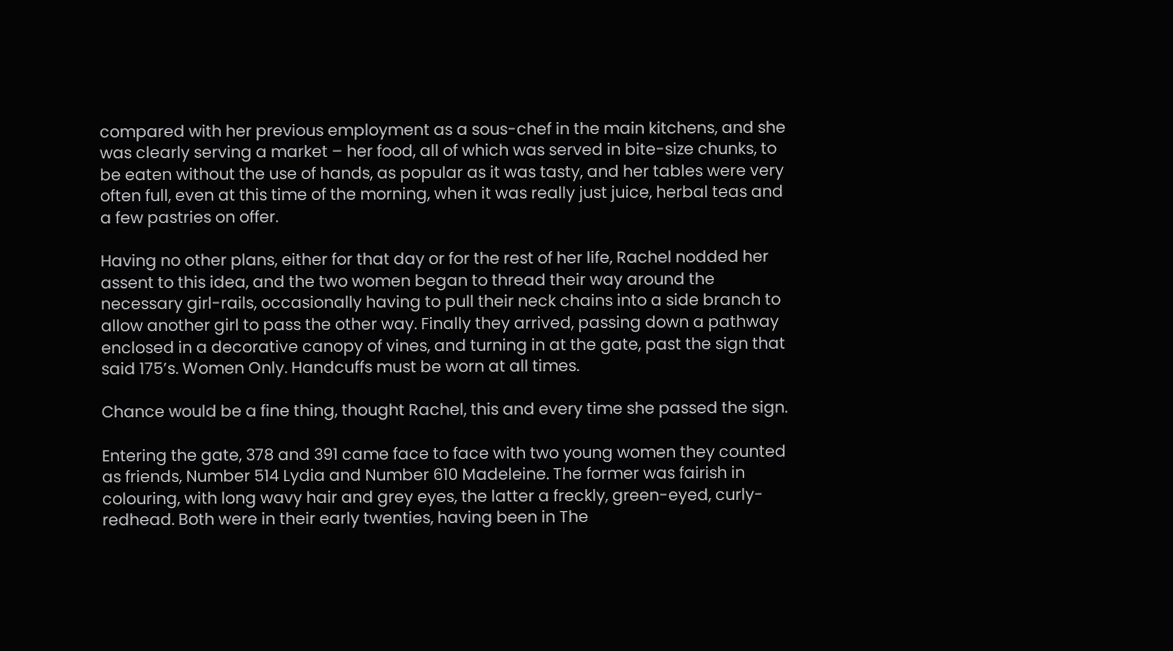compared with her previous employment as a sous-chef in the main kitchens, and she was clearly serving a market – her food, all of which was served in bite-size chunks, to be eaten without the use of hands, as popular as it was tasty, and her tables were very often full, even at this time of the morning, when it was really just juice, herbal teas and a few pastries on offer.

Having no other plans, either for that day or for the rest of her life, Rachel nodded her assent to this idea, and the two women began to thread their way around the necessary girl-rails, occasionally having to pull their neck chains into a side branch to allow another girl to pass the other way. Finally they arrived, passing down a pathway enclosed in a decorative canopy of vines, and turning in at the gate, past the sign that said 175’s. Women Only. Handcuffs must be worn at all times.

Chance would be a fine thing, thought Rachel, this and every time she passed the sign.

Entering the gate, 378 and 391 came face to face with two young women they counted as friends, Number 514 Lydia and Number 610 Madeleine. The former was fairish in colouring, with long wavy hair and grey eyes, the latter a freckly, green-eyed, curly-redhead. Both were in their early twenties, having been in The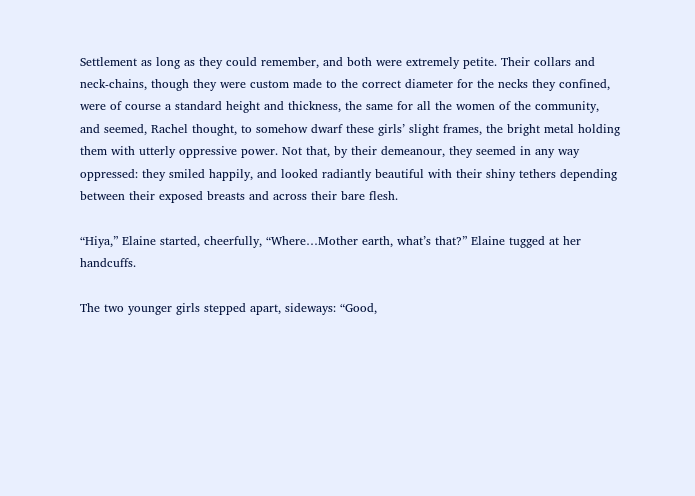Settlement as long as they could remember, and both were extremely petite. Their collars and neck-chains, though they were custom made to the correct diameter for the necks they confined, were of course a standard height and thickness, the same for all the women of the community, and seemed, Rachel thought, to somehow dwarf these girls’ slight frames, the bright metal holding them with utterly oppressive power. Not that, by their demeanour, they seemed in any way oppressed: they smiled happily, and looked radiantly beautiful with their shiny tethers depending between their exposed breasts and across their bare flesh.

“Hiya,” Elaine started, cheerfully, “Where…Mother earth, what’s that?” Elaine tugged at her handcuffs.

The two younger girls stepped apart, sideways: “Good,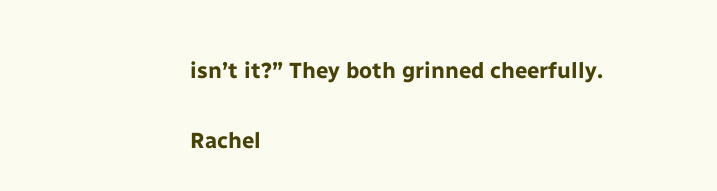isn’t it?” They both grinned cheerfully.

Rachel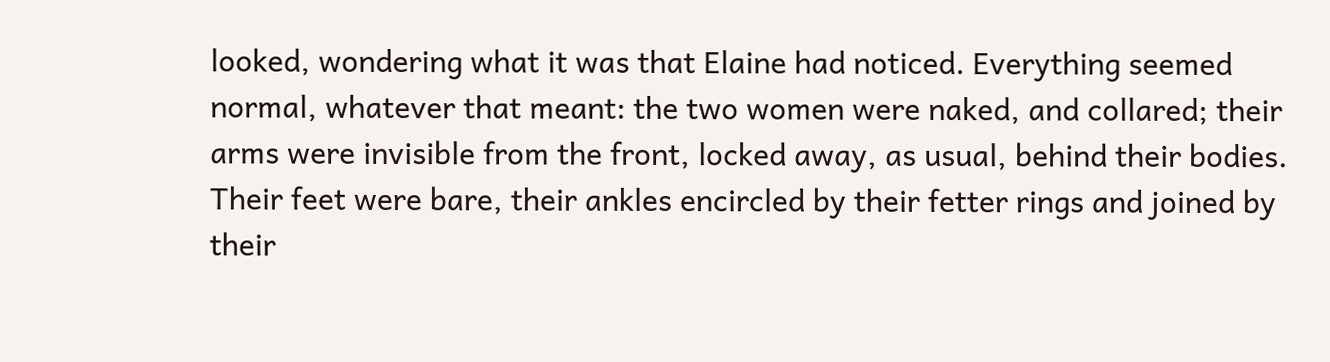looked, wondering what it was that Elaine had noticed. Everything seemed normal, whatever that meant: the two women were naked, and collared; their arms were invisible from the front, locked away, as usual, behind their bodies. Their feet were bare, their ankles encircled by their fetter rings and joined by their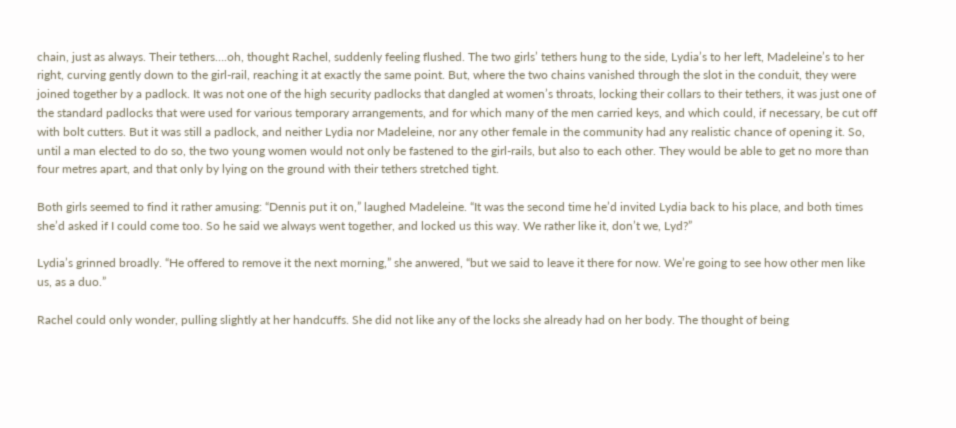chain, just as always. Their tethers….oh, thought Rachel, suddenly feeling flushed. The two girls’ tethers hung to the side, Lydia’s to her left, Madeleine’s to her right, curving gently down to the girl-rail, reaching it at exactly the same point. But, where the two chains vanished through the slot in the conduit, they were joined together by a padlock. It was not one of the high security padlocks that dangled at women’s throats, locking their collars to their tethers, it was just one of the standard padlocks that were used for various temporary arrangements, and for which many of the men carried keys, and which could, if necessary, be cut off with bolt cutters. But it was still a padlock, and neither Lydia nor Madeleine, nor any other female in the community had any realistic chance of opening it. So, until a man elected to do so, the two young women would not only be fastened to the girl-rails, but also to each other. They would be able to get no more than four metres apart, and that only by lying on the ground with their tethers stretched tight.

Both girls seemed to find it rather amusing: “Dennis put it on,” laughed Madeleine. “It was the second time he’d invited Lydia back to his place, and both times she’d asked if I could come too. So he said we always went together, and locked us this way. We rather like it, don’t we, Lyd?”

Lydia’s grinned broadly. “He offered to remove it the next morning,” she anwered, “but we said to leave it there for now. We’re going to see how other men like us, as a duo.”

Rachel could only wonder, pulling slightly at her handcuffs. She did not like any of the locks she already had on her body. The thought of being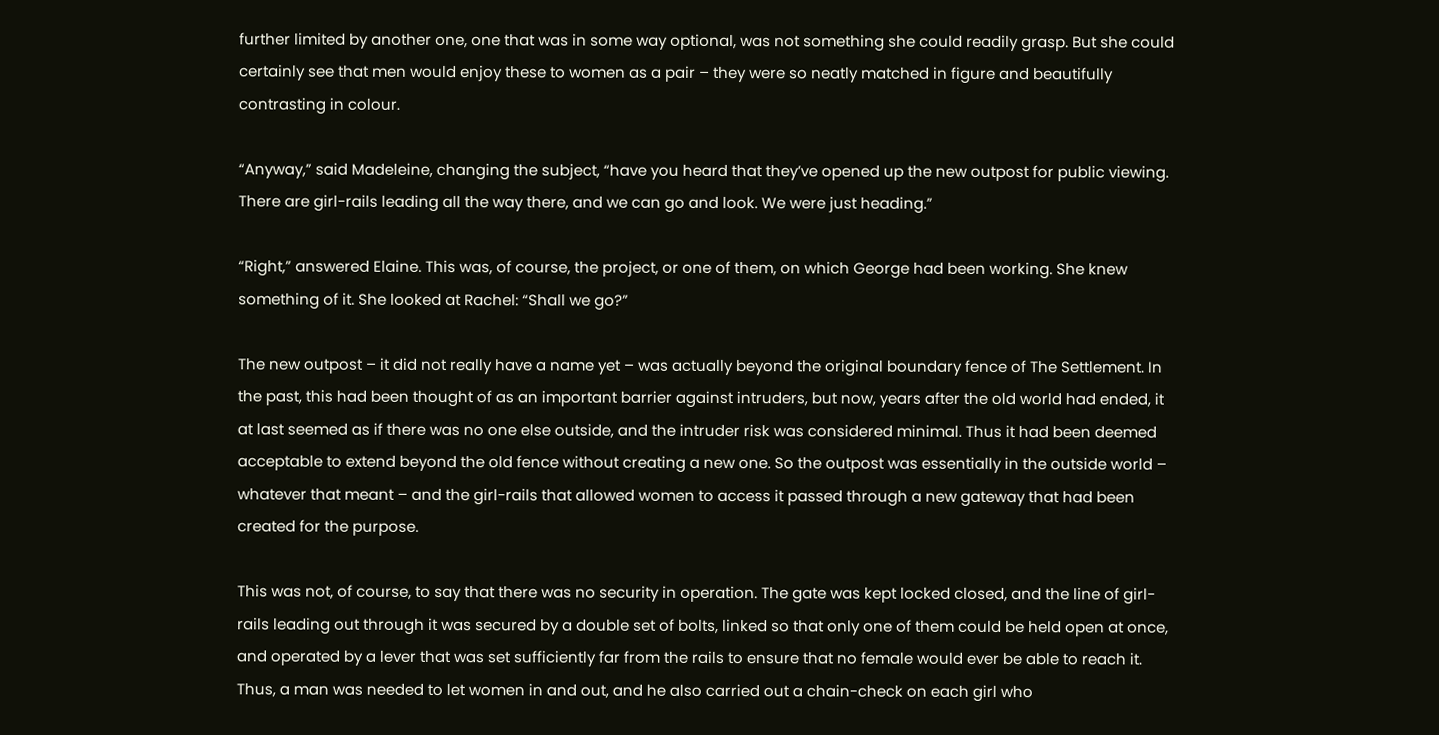further limited by another one, one that was in some way optional, was not something she could readily grasp. But she could certainly see that men would enjoy these to women as a pair – they were so neatly matched in figure and beautifully contrasting in colour.

“Anyway,” said Madeleine, changing the subject, “have you heard that they’ve opened up the new outpost for public viewing. There are girl-rails leading all the way there, and we can go and look. We were just heading.”

“Right,” answered Elaine. This was, of course, the project, or one of them, on which George had been working. She knew something of it. She looked at Rachel: “Shall we go?”

The new outpost – it did not really have a name yet – was actually beyond the original boundary fence of The Settlement. In the past, this had been thought of as an important barrier against intruders, but now, years after the old world had ended, it at last seemed as if there was no one else outside, and the intruder risk was considered minimal. Thus it had been deemed acceptable to extend beyond the old fence without creating a new one. So the outpost was essentially in the outside world – whatever that meant – and the girl-rails that allowed women to access it passed through a new gateway that had been created for the purpose.

This was not, of course, to say that there was no security in operation. The gate was kept locked closed, and the line of girl-rails leading out through it was secured by a double set of bolts, linked so that only one of them could be held open at once, and operated by a lever that was set sufficiently far from the rails to ensure that no female would ever be able to reach it. Thus, a man was needed to let women in and out, and he also carried out a chain-check on each girl who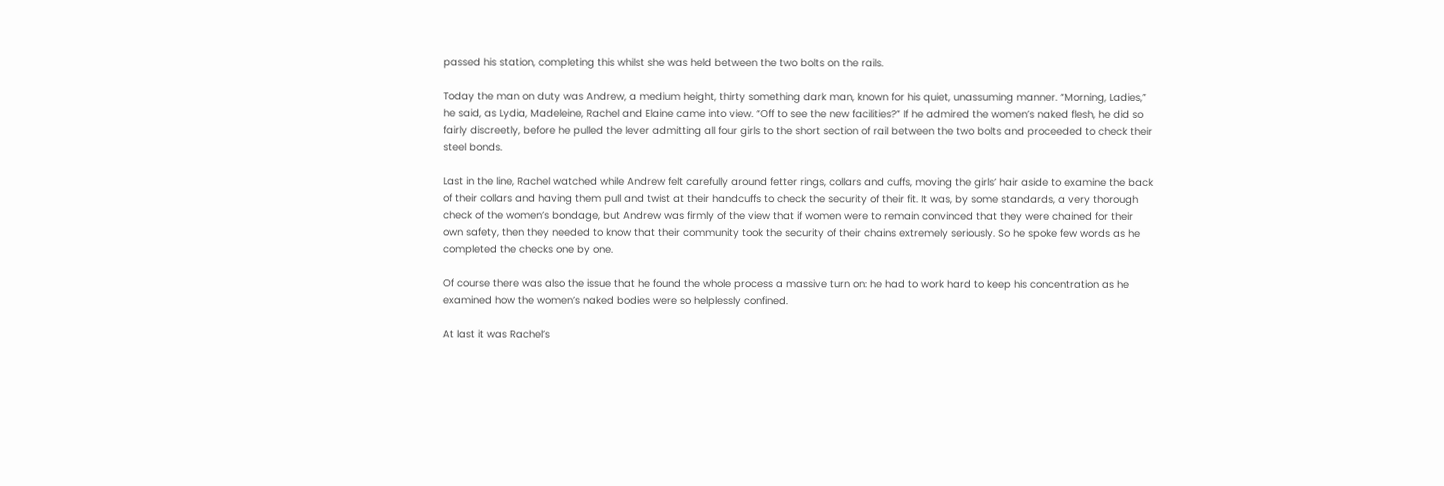passed his station, completing this whilst she was held between the two bolts on the rails.

Today the man on duty was Andrew, a medium height, thirty something dark man, known for his quiet, unassuming manner. “Morning, Ladies,” he said, as Lydia, Madeleine, Rachel and Elaine came into view. “Off to see the new facilities?” If he admired the women’s naked flesh, he did so fairly discreetly, before he pulled the lever admitting all four girls to the short section of rail between the two bolts and proceeded to check their steel bonds.

Last in the line, Rachel watched while Andrew felt carefully around fetter rings, collars and cuffs, moving the girls’ hair aside to examine the back of their collars and having them pull and twist at their handcuffs to check the security of their fit. It was, by some standards, a very thorough check of the women’s bondage, but Andrew was firmly of the view that if women were to remain convinced that they were chained for their own safety, then they needed to know that their community took the security of their chains extremely seriously. So he spoke few words as he completed the checks one by one.

Of course there was also the issue that he found the whole process a massive turn on: he had to work hard to keep his concentration as he examined how the women’s naked bodies were so helplessly confined.

At last it was Rachel’s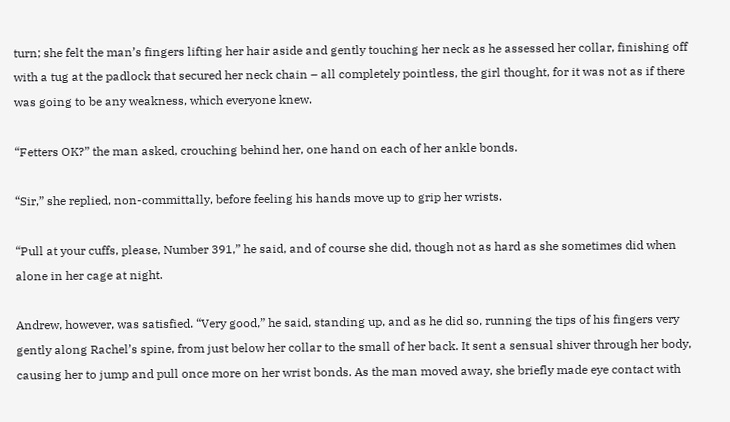turn; she felt the man’s fingers lifting her hair aside and gently touching her neck as he assessed her collar, finishing off with a tug at the padlock that secured her neck chain – all completely pointless, the girl thought, for it was not as if there was going to be any weakness, which everyone knew.

“Fetters OK?” the man asked, crouching behind her, one hand on each of her ankle bonds.

“Sir,” she replied, non-committally, before feeling his hands move up to grip her wrists.

“Pull at your cuffs, please, Number 391,” he said, and of course she did, though not as hard as she sometimes did when alone in her cage at night.

Andrew, however, was satisfied. “Very good,” he said, standing up, and as he did so, running the tips of his fingers very gently along Rachel’s spine, from just below her collar to the small of her back. It sent a sensual shiver through her body, causing her to jump and pull once more on her wrist bonds. As the man moved away, she briefly made eye contact with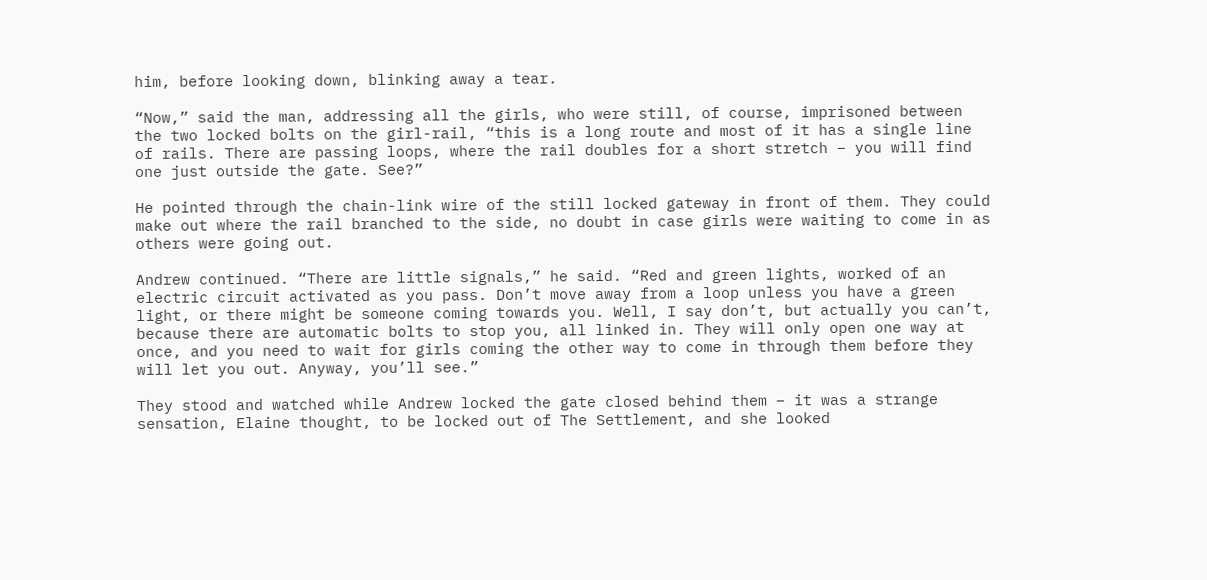him, before looking down, blinking away a tear.

“Now,” said the man, addressing all the girls, who were still, of course, imprisoned between the two locked bolts on the girl-rail, “this is a long route and most of it has a single line of rails. There are passing loops, where the rail doubles for a short stretch – you will find one just outside the gate. See?”

He pointed through the chain-link wire of the still locked gateway in front of them. They could make out where the rail branched to the side, no doubt in case girls were waiting to come in as others were going out.

Andrew continued. “There are little signals,” he said. “Red and green lights, worked of an electric circuit activated as you pass. Don’t move away from a loop unless you have a green light, or there might be someone coming towards you. Well, I say don’t, but actually you can’t, because there are automatic bolts to stop you, all linked in. They will only open one way at once, and you need to wait for girls coming the other way to come in through them before they will let you out. Anyway, you’ll see.”

They stood and watched while Andrew locked the gate closed behind them – it was a strange sensation, Elaine thought, to be locked out of The Settlement, and she looked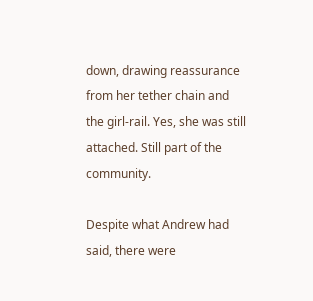down, drawing reassurance from her tether chain and the girl-rail. Yes, she was still attached. Still part of the community.

Despite what Andrew had said, there were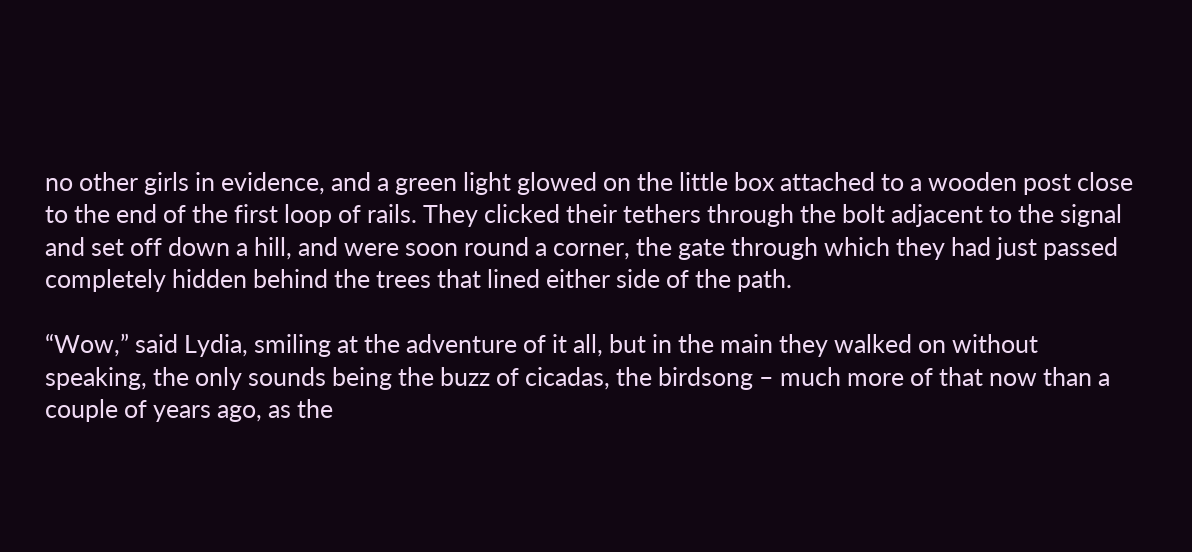no other girls in evidence, and a green light glowed on the little box attached to a wooden post close to the end of the first loop of rails. They clicked their tethers through the bolt adjacent to the signal and set off down a hill, and were soon round a corner, the gate through which they had just passed completely hidden behind the trees that lined either side of the path.

“Wow,” said Lydia, smiling at the adventure of it all, but in the main they walked on without speaking, the only sounds being the buzz of cicadas, the birdsong – much more of that now than a couple of years ago, as the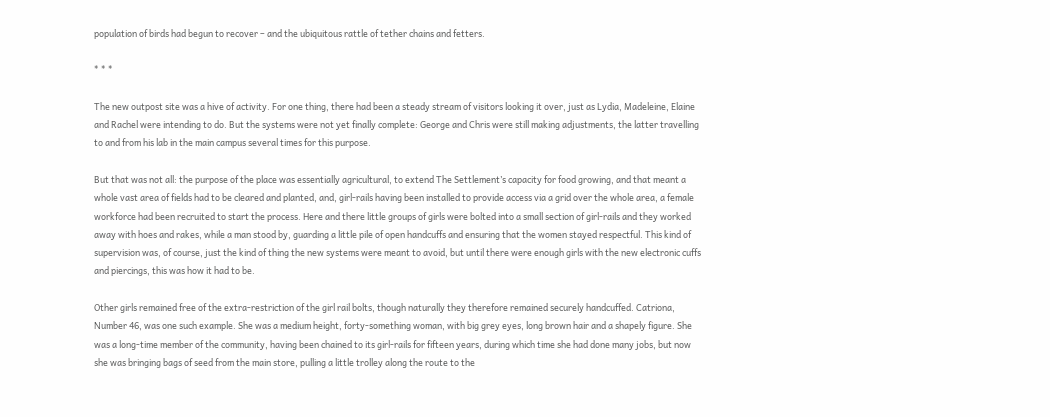population of birds had begun to recover – and the ubiquitous rattle of tether chains and fetters.

* * *

The new outpost site was a hive of activity. For one thing, there had been a steady stream of visitors looking it over, just as Lydia, Madeleine, Elaine and Rachel were intending to do. But the systems were not yet finally complete: George and Chris were still making adjustments, the latter travelling to and from his lab in the main campus several times for this purpose.

But that was not all: the purpose of the place was essentially agricultural, to extend The Settlement’s capacity for food growing, and that meant a whole vast area of fields had to be cleared and planted, and, girl-rails having been installed to provide access via a grid over the whole area, a female workforce had been recruited to start the process. Here and there little groups of girls were bolted into a small section of girl-rails and they worked away with hoes and rakes, while a man stood by, guarding a little pile of open handcuffs and ensuring that the women stayed respectful. This kind of supervision was, of course, just the kind of thing the new systems were meant to avoid, but until there were enough girls with the new electronic cuffs and piercings, this was how it had to be.

Other girls remained free of the extra-restriction of the girl rail bolts, though naturally they therefore remained securely handcuffed. Catriona, Number 46, was one such example. She was a medium height, forty-something woman, with big grey eyes, long brown hair and a shapely figure. She was a long-time member of the community, having been chained to its girl-rails for fifteen years, during which time she had done many jobs, but now she was bringing bags of seed from the main store, pulling a little trolley along the route to the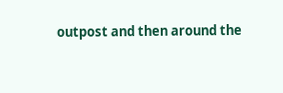outpost and then around the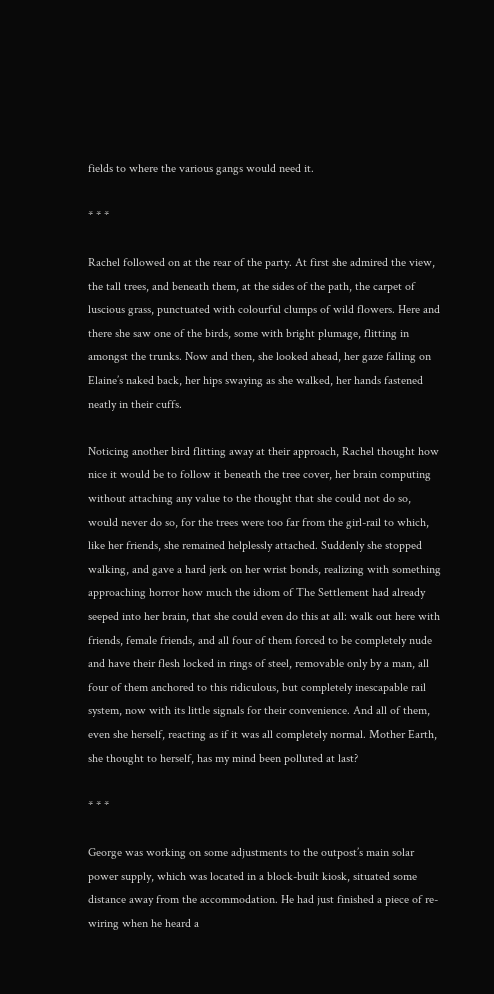fields to where the various gangs would need it.

* * *

Rachel followed on at the rear of the party. At first she admired the view, the tall trees, and beneath them, at the sides of the path, the carpet of luscious grass, punctuated with colourful clumps of wild flowers. Here and there she saw one of the birds, some with bright plumage, flitting in amongst the trunks. Now and then, she looked ahead, her gaze falling on Elaine’s naked back, her hips swaying as she walked, her hands fastened neatly in their cuffs.

Noticing another bird flitting away at their approach, Rachel thought how nice it would be to follow it beneath the tree cover, her brain computing without attaching any value to the thought that she could not do so, would never do so, for the trees were too far from the girl-rail to which, like her friends, she remained helplessly attached. Suddenly she stopped walking, and gave a hard jerk on her wrist bonds, realizing with something approaching horror how much the idiom of The Settlement had already seeped into her brain, that she could even do this at all: walk out here with friends, female friends, and all four of them forced to be completely nude and have their flesh locked in rings of steel, removable only by a man, all four of them anchored to this ridiculous, but completely inescapable rail system, now with its little signals for their convenience. And all of them, even she herself, reacting as if it was all completely normal. Mother Earth, she thought to herself, has my mind been polluted at last?

* * *

George was working on some adjustments to the outpost’s main solar power supply, which was located in a block-built kiosk, situated some distance away from the accommodation. He had just finished a piece of re-wiring when he heard a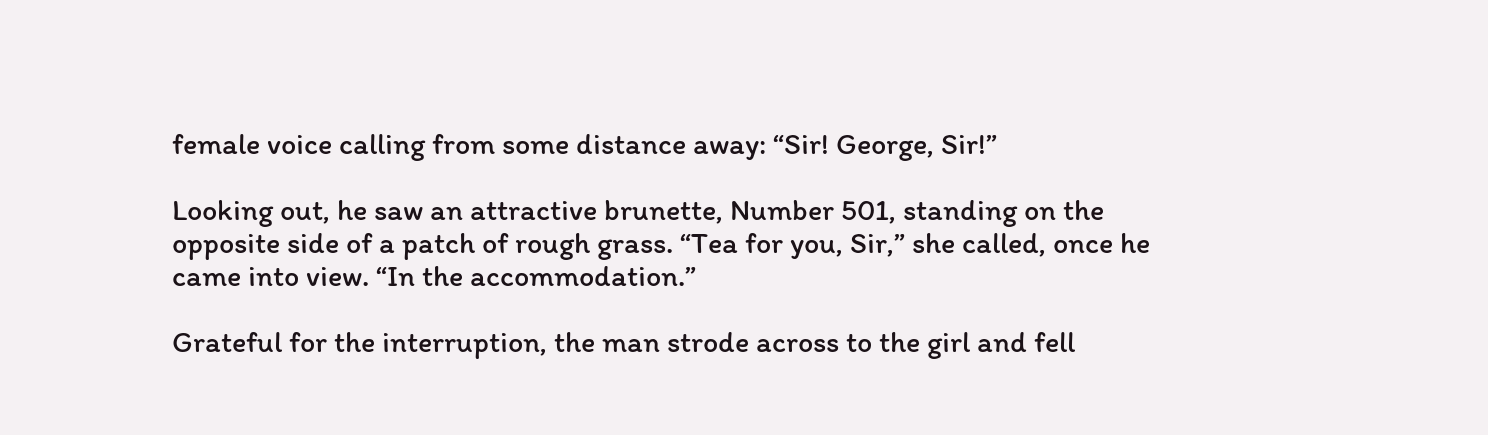female voice calling from some distance away: “Sir! George, Sir!”

Looking out, he saw an attractive brunette, Number 501, standing on the opposite side of a patch of rough grass. “Tea for you, Sir,” she called, once he came into view. “In the accommodation.”

Grateful for the interruption, the man strode across to the girl and fell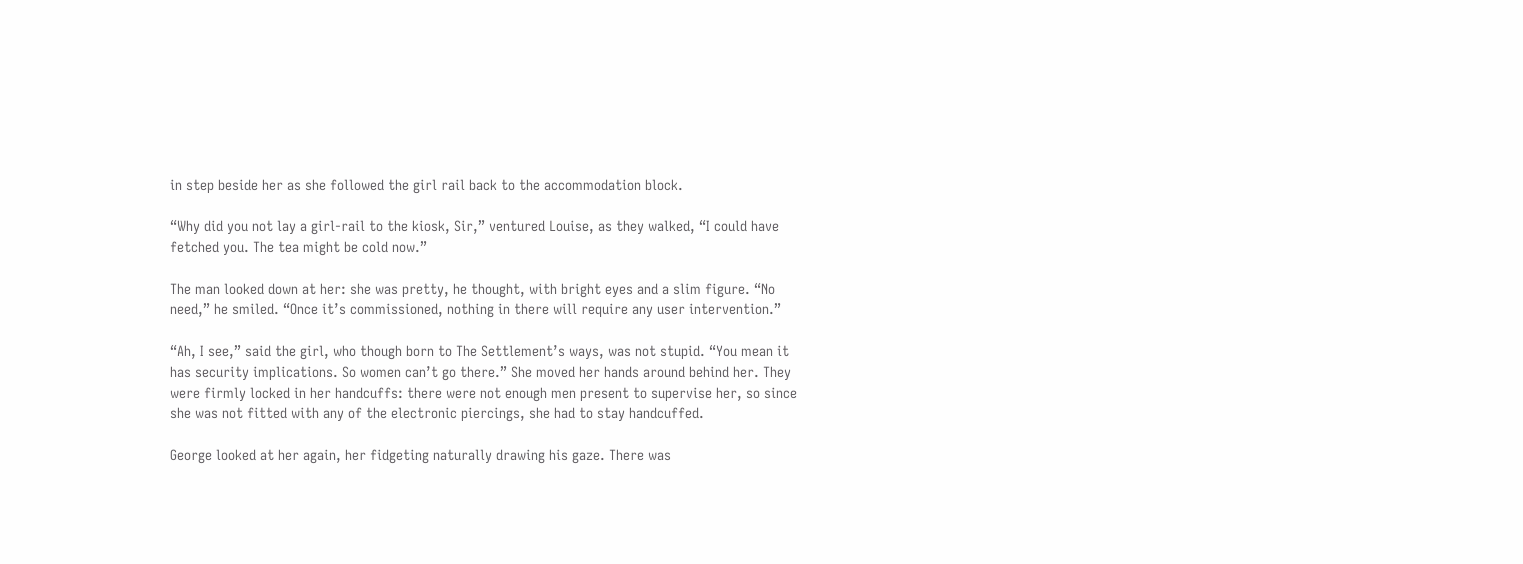in step beside her as she followed the girl rail back to the accommodation block.

“Why did you not lay a girl-rail to the kiosk, Sir,” ventured Louise, as they walked, “I could have fetched you. The tea might be cold now.”

The man looked down at her: she was pretty, he thought, with bright eyes and a slim figure. “No need,” he smiled. “Once it’s commissioned, nothing in there will require any user intervention.”

“Ah, I see,” said the girl, who though born to The Settlement’s ways, was not stupid. “You mean it has security implications. So women can’t go there.” She moved her hands around behind her. They were firmly locked in her handcuffs: there were not enough men present to supervise her, so since she was not fitted with any of the electronic piercings, she had to stay handcuffed.

George looked at her again, her fidgeting naturally drawing his gaze. There was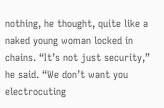nothing, he thought, quite like a naked young woman locked in chains. “It’s not just security,” he said. “We don’t want you electrocuting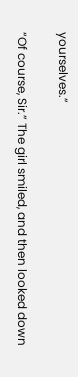yourselves.”

“Of course, Sir.” The girl smiled, and then looked down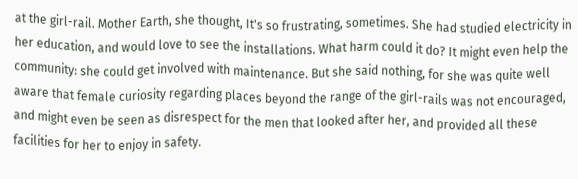at the girl-rail. Mother Earth, she thought, It's so frustrating, sometimes. She had studied electricity in her education, and would love to see the installations. What harm could it do? It might even help the community: she could get involved with maintenance. But she said nothing, for she was quite well aware that female curiosity regarding places beyond the range of the girl-rails was not encouraged, and might even be seen as disrespect for the men that looked after her, and provided all these facilities for her to enjoy in safety.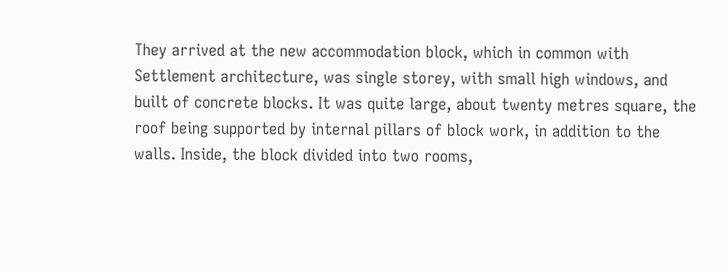They arrived at the new accommodation block, which in common with Settlement architecture, was single storey, with small high windows, and built of concrete blocks. It was quite large, about twenty metres square, the roof being supported by internal pillars of block work, in addition to the walls. Inside, the block divided into two rooms,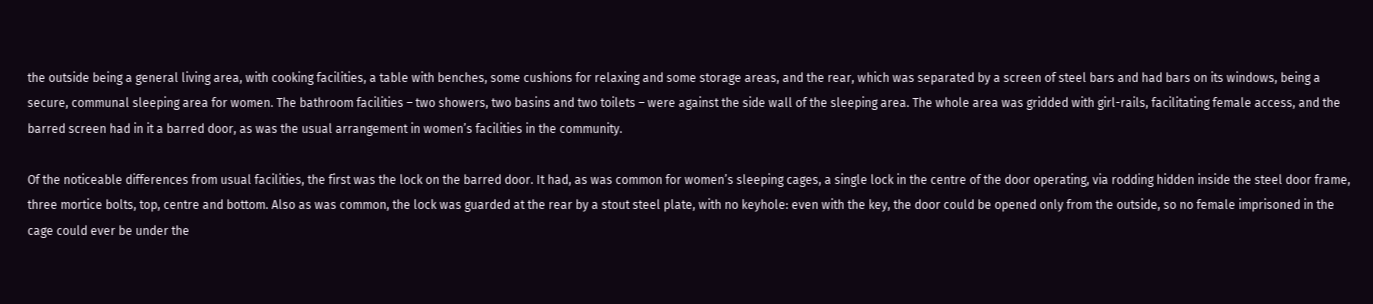the outside being a general living area, with cooking facilities, a table with benches, some cushions for relaxing and some storage areas, and the rear, which was separated by a screen of steel bars and had bars on its windows, being a secure, communal sleeping area for women. The bathroom facilities – two showers, two basins and two toilets – were against the side wall of the sleeping area. The whole area was gridded with girl-rails, facilitating female access, and the barred screen had in it a barred door, as was the usual arrangement in women’s facilities in the community.

Of the noticeable differences from usual facilities, the first was the lock on the barred door. It had, as was common for women’s sleeping cages, a single lock in the centre of the door operating, via rodding hidden inside the steel door frame, three mortice bolts, top, centre and bottom. Also as was common, the lock was guarded at the rear by a stout steel plate, with no keyhole: even with the key, the door could be opened only from the outside, so no female imprisoned in the cage could ever be under the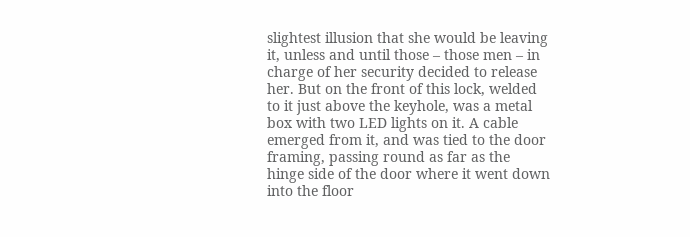slightest illusion that she would be leaving it, unless and until those – those men – in charge of her security decided to release her. But on the front of this lock, welded to it just above the keyhole, was a metal box with two LED lights on it. A cable emerged from it, and was tied to the door framing, passing round as far as the hinge side of the door where it went down into the floor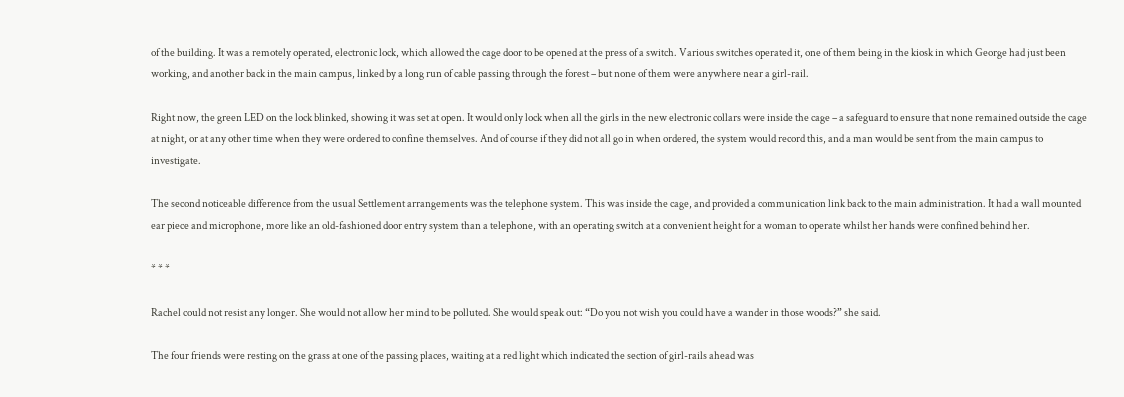of the building. It was a remotely operated, electronic lock, which allowed the cage door to be opened at the press of a switch. Various switches operated it, one of them being in the kiosk in which George had just been working, and another back in the main campus, linked by a long run of cable passing through the forest – but none of them were anywhere near a girl-rail.

Right now, the green LED on the lock blinked, showing it was set at open. It would only lock when all the girls in the new electronic collars were inside the cage – a safeguard to ensure that none remained outside the cage at night, or at any other time when they were ordered to confine themselves. And of course if they did not all go in when ordered, the system would record this, and a man would be sent from the main campus to investigate.

The second noticeable difference from the usual Settlement arrangements was the telephone system. This was inside the cage, and provided a communication link back to the main administration. It had a wall mounted ear piece and microphone, more like an old-fashioned door entry system than a telephone, with an operating switch at a convenient height for a woman to operate whilst her hands were confined behind her.

* * *

Rachel could not resist any longer. She would not allow her mind to be polluted. She would speak out: “Do you not wish you could have a wander in those woods?” she said.

The four friends were resting on the grass at one of the passing places, waiting at a red light which indicated the section of girl-rails ahead was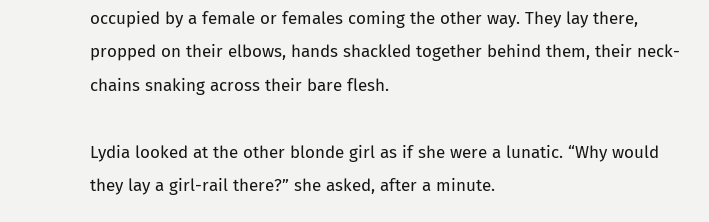occupied by a female or females coming the other way. They lay there, propped on their elbows, hands shackled together behind them, their neck-chains snaking across their bare flesh.

Lydia looked at the other blonde girl as if she were a lunatic. “Why would they lay a girl-rail there?” she asked, after a minute.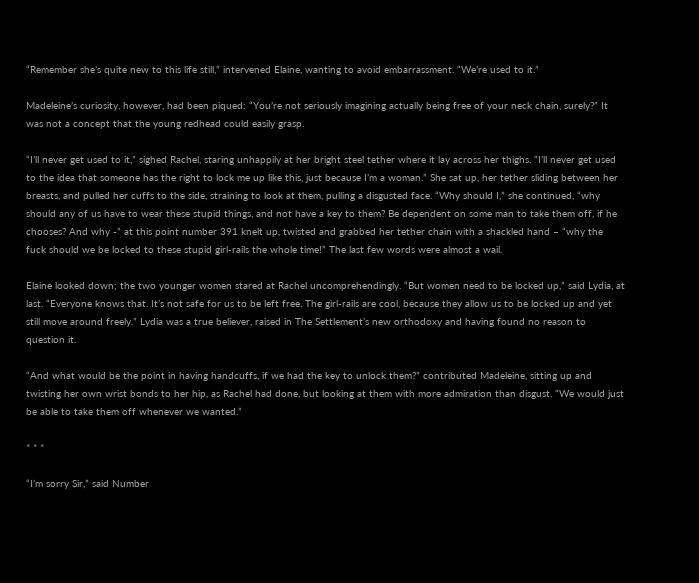“Remember she’s quite new to this life still,” intervened Elaine, wanting to avoid embarrassment. “We’re used to it.”

Madeleine’s curiosity, however, had been piqued: “You’re not seriously imagining actually being free of your neck chain, surely?” It was not a concept that the young redhead could easily grasp.

“I’ll never get used to it,” sighed Rachel, staring unhappily at her bright steel tether where it lay across her thighs. “I’ll never get used to the idea that someone has the right to lock me up like this, just because I’m a woman.” She sat up, her tether sliding between her breasts, and pulled her cuffs to the side, straining to look at them, pulling a disgusted face. “Why should I,” she continued, “why should any of us have to wear these stupid things, and not have a key to them? Be dependent on some man to take them off, if he chooses? And why -” at this point number 391 knelt up, twisted and grabbed her tether chain with a shackled hand – “why the fuck should we be locked to these stupid girl-rails the whole time!” The last few words were almost a wail.

Elaine looked down; the two younger women stared at Rachel uncomprehendingly. “But women need to be locked up,” said Lydia, at last. “Everyone knows that. It’s not safe for us to be left free. The girl-rails are cool, because they allow us to be locked up and yet still move around freely.” Lydia was a true believer, raised in The Settlement’s new orthodoxy and having found no reason to question it.

“And what would be the point in having handcuffs, if we had the key to unlock them?” contributed Madeleine, sitting up and twisting her own wrist bonds to her hip, as Rachel had done, but looking at them with more admiration than disgust. “We would just be able to take them off whenever we wanted.”

* * *

“I’m sorry Sir,” said Number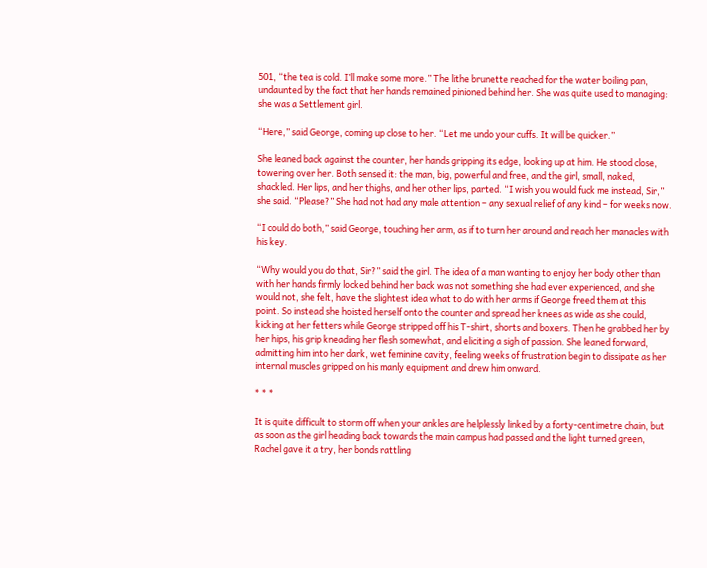501, “the tea is cold. I’ll make some more.” The lithe brunette reached for the water boiling pan, undaunted by the fact that her hands remained pinioned behind her. She was quite used to managing: she was a Settlement girl.

“Here,” said George, coming up close to her. “Let me undo your cuffs. It will be quicker.”

She leaned back against the counter, her hands gripping its edge, looking up at him. He stood close, towering over her. Both sensed it: the man, big, powerful and free, and the girl, small, naked, shackled. Her lips, and her thighs, and her other lips, parted. “I wish you would fuck me instead, Sir,” she said. “Please?” She had not had any male attention – any sexual relief of any kind – for weeks now.

“I could do both,” said George, touching her arm, as if to turn her around and reach her manacles with his key.

“Why would you do that, Sir?” said the girl. The idea of a man wanting to enjoy her body other than with her hands firmly locked behind her back was not something she had ever experienced, and she would not, she felt, have the slightest idea what to do with her arms if George freed them at this point. So instead she hoisted herself onto the counter and spread her knees as wide as she could, kicking at her fetters while George stripped off his T-shirt, shorts and boxers. Then he grabbed her by her hips, his grip kneading her flesh somewhat, and eliciting a sigh of passion. She leaned forward, admitting him into her dark, wet feminine cavity, feeling weeks of frustration begin to dissipate as her internal muscles gripped on his manly equipment and drew him onward.

* * *

It is quite difficult to storm off when your ankles are helplessly linked by a forty-centimetre chain, but as soon as the girl heading back towards the main campus had passed and the light turned green, Rachel gave it a try, her bonds rattling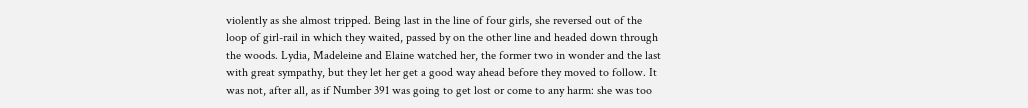violently as she almost tripped. Being last in the line of four girls, she reversed out of the loop of girl-rail in which they waited, passed by on the other line and headed down through the woods. Lydia, Madeleine and Elaine watched her, the former two in wonder and the last with great sympathy, but they let her get a good way ahead before they moved to follow. It was not, after all, as if Number 391 was going to get lost or come to any harm: she was too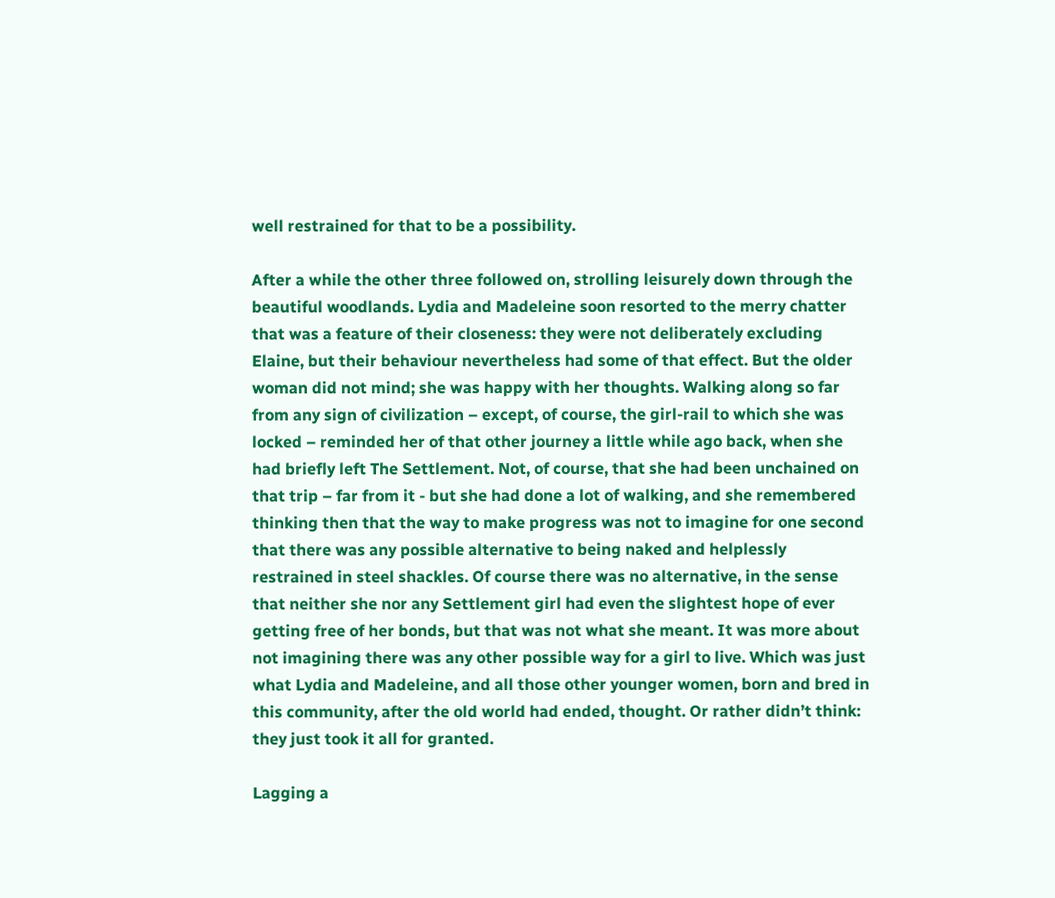well restrained for that to be a possibility.

After a while the other three followed on, strolling leisurely down through the beautiful woodlands. Lydia and Madeleine soon resorted to the merry chatter that was a feature of their closeness: they were not deliberately excluding Elaine, but their behaviour nevertheless had some of that effect. But the older woman did not mind; she was happy with her thoughts. Walking along so far from any sign of civilization – except, of course, the girl-rail to which she was locked – reminded her of that other journey a little while ago back, when she had briefly left The Settlement. Not, of course, that she had been unchained on that trip – far from it - but she had done a lot of walking, and she remembered thinking then that the way to make progress was not to imagine for one second that there was any possible alternative to being naked and helplessly restrained in steel shackles. Of course there was no alternative, in the sense that neither she nor any Settlement girl had even the slightest hope of ever getting free of her bonds, but that was not what she meant. It was more about not imagining there was any other possible way for a girl to live. Which was just what Lydia and Madeleine, and all those other younger women, born and bred in this community, after the old world had ended, thought. Or rather didn’t think: they just took it all for granted.

Lagging a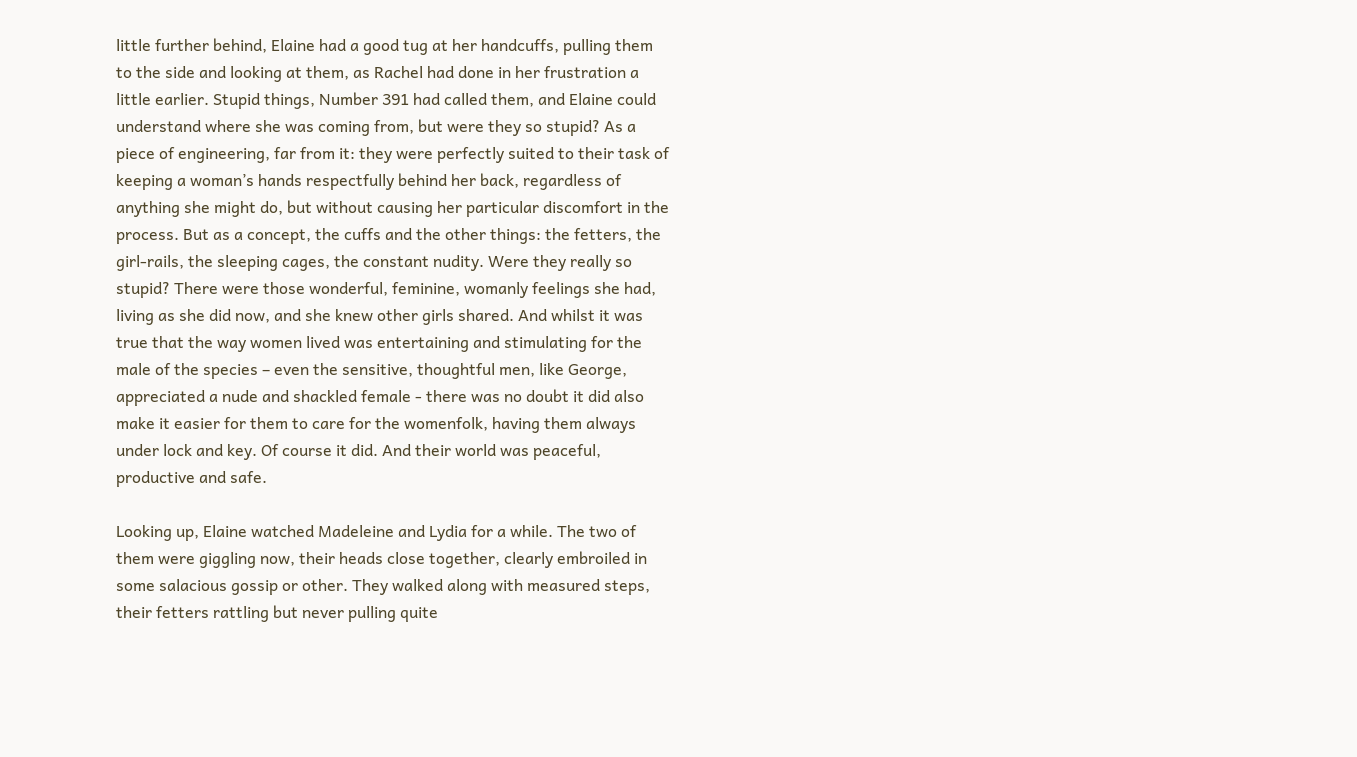little further behind, Elaine had a good tug at her handcuffs, pulling them to the side and looking at them, as Rachel had done in her frustration a little earlier. Stupid things, Number 391 had called them, and Elaine could understand where she was coming from, but were they so stupid? As a piece of engineering, far from it: they were perfectly suited to their task of keeping a woman’s hands respectfully behind her back, regardless of anything she might do, but without causing her particular discomfort in the process. But as a concept, the cuffs and the other things: the fetters, the girl-rails, the sleeping cages, the constant nudity. Were they really so stupid? There were those wonderful, feminine, womanly feelings she had, living as she did now, and she knew other girls shared. And whilst it was true that the way women lived was entertaining and stimulating for the male of the species – even the sensitive, thoughtful men, like George, appreciated a nude and shackled female - there was no doubt it did also make it easier for them to care for the womenfolk, having them always under lock and key. Of course it did. And their world was peaceful, productive and safe.

Looking up, Elaine watched Madeleine and Lydia for a while. The two of them were giggling now, their heads close together, clearly embroiled in some salacious gossip or other. They walked along with measured steps, their fetters rattling but never pulling quite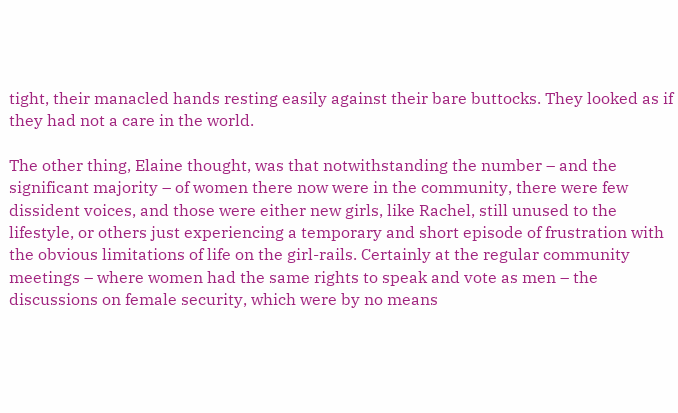tight, their manacled hands resting easily against their bare buttocks. They looked as if they had not a care in the world.

The other thing, Elaine thought, was that notwithstanding the number – and the significant majority – of women there now were in the community, there were few dissident voices, and those were either new girls, like Rachel, still unused to the lifestyle, or others just experiencing a temporary and short episode of frustration with the obvious limitations of life on the girl-rails. Certainly at the regular community meetings – where women had the same rights to speak and vote as men – the discussions on female security, which were by no means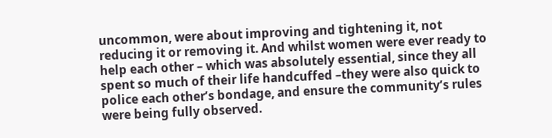uncommon, were about improving and tightening it, not reducing it or removing it. And whilst women were ever ready to help each other – which was absolutely essential, since they all spent so much of their life handcuffed –they were also quick to police each other’s bondage, and ensure the community’s rules were being fully observed.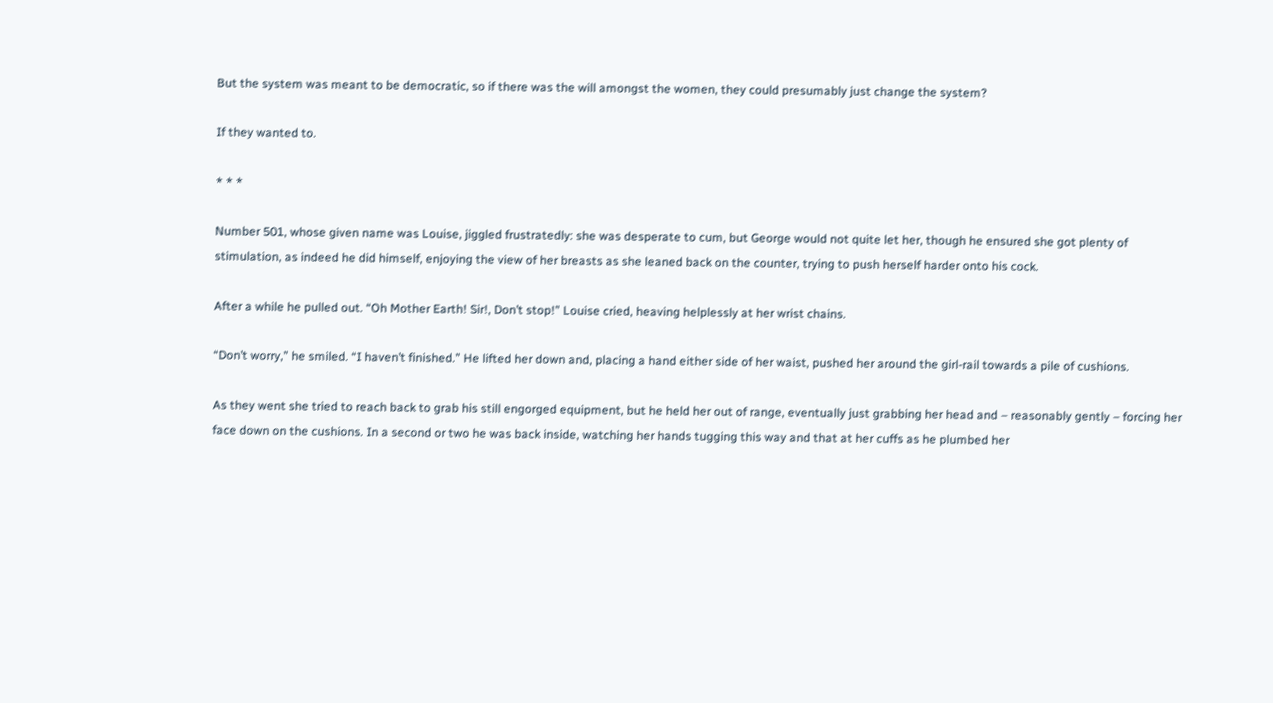But the system was meant to be democratic, so if there was the will amongst the women, they could presumably just change the system?

If they wanted to.

* * *

Number 501, whose given name was Louise, jiggled frustratedly: she was desperate to cum, but George would not quite let her, though he ensured she got plenty of stimulation, as indeed he did himself, enjoying the view of her breasts as she leaned back on the counter, trying to push herself harder onto his cock.

After a while he pulled out. “Oh Mother Earth! Sir!, Don’t stop!” Louise cried, heaving helplessly at her wrist chains.

“Don’t worry,” he smiled. “I haven’t finished.” He lifted her down and, placing a hand either side of her waist, pushed her around the girl-rail towards a pile of cushions.

As they went she tried to reach back to grab his still engorged equipment, but he held her out of range, eventually just grabbing her head and – reasonably gently – forcing her face down on the cushions. In a second or two he was back inside, watching her hands tugging this way and that at her cuffs as he plumbed her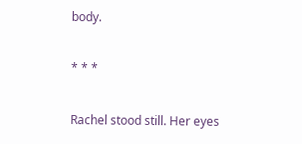body.

* * *

Rachel stood still. Her eyes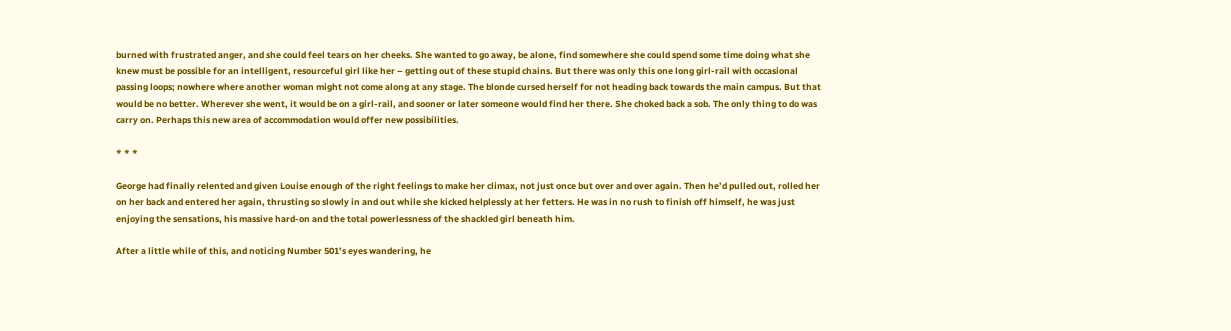burned with frustrated anger, and she could feel tears on her cheeks. She wanted to go away, be alone, find somewhere she could spend some time doing what she knew must be possible for an intelligent, resourceful girl like her – getting out of these stupid chains. But there was only this one long girl-rail with occasional passing loops; nowhere where another woman might not come along at any stage. The blonde cursed herself for not heading back towards the main campus. But that would be no better. Wherever she went, it would be on a girl-rail, and sooner or later someone would find her there. She choked back a sob. The only thing to do was carry on. Perhaps this new area of accommodation would offer new possibilities.

* * *

George had finally relented and given Louise enough of the right feelings to make her climax, not just once but over and over again. Then he’d pulled out, rolled her on her back and entered her again, thrusting so slowly in and out while she kicked helplessly at her fetters. He was in no rush to finish off himself, he was just enjoying the sensations, his massive hard-on and the total powerlessness of the shackled girl beneath him.

After a little while of this, and noticing Number 501’s eyes wandering, he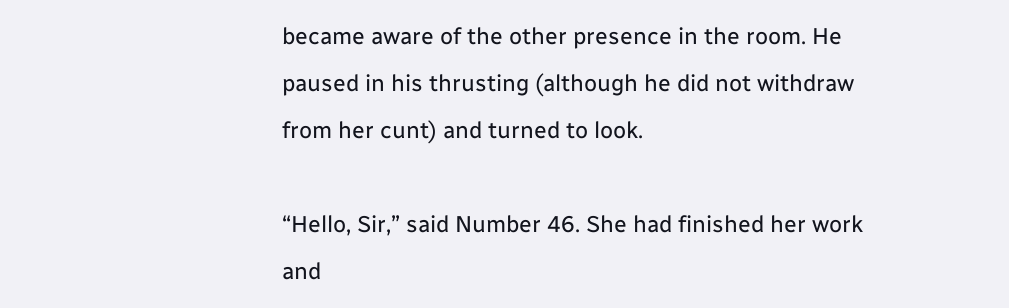became aware of the other presence in the room. He paused in his thrusting (although he did not withdraw from her cunt) and turned to look.

“Hello, Sir,” said Number 46. She had finished her work and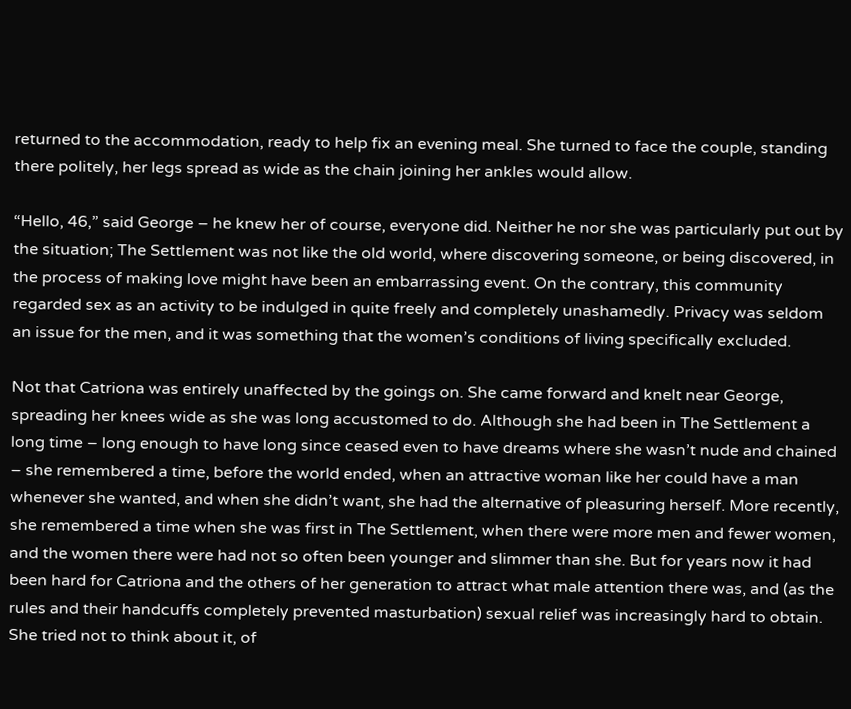returned to the accommodation, ready to help fix an evening meal. She turned to face the couple, standing there politely, her legs spread as wide as the chain joining her ankles would allow.

“Hello, 46,” said George – he knew her of course, everyone did. Neither he nor she was particularly put out by the situation; The Settlement was not like the old world, where discovering someone, or being discovered, in the process of making love might have been an embarrassing event. On the contrary, this community regarded sex as an activity to be indulged in quite freely and completely unashamedly. Privacy was seldom an issue for the men, and it was something that the women’s conditions of living specifically excluded.

Not that Catriona was entirely unaffected by the goings on. She came forward and knelt near George, spreading her knees wide as she was long accustomed to do. Although she had been in The Settlement a long time – long enough to have long since ceased even to have dreams where she wasn’t nude and chained – she remembered a time, before the world ended, when an attractive woman like her could have a man whenever she wanted, and when she didn’t want, she had the alternative of pleasuring herself. More recently, she remembered a time when she was first in The Settlement, when there were more men and fewer women, and the women there were had not so often been younger and slimmer than she. But for years now it had been hard for Catriona and the others of her generation to attract what male attention there was, and (as the rules and their handcuffs completely prevented masturbation) sexual relief was increasingly hard to obtain. She tried not to think about it, of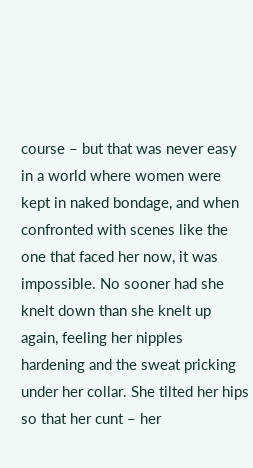course – but that was never easy in a world where women were kept in naked bondage, and when confronted with scenes like the one that faced her now, it was impossible. No sooner had she knelt down than she knelt up again, feeling her nipples hardening and the sweat pricking under her collar. She tilted her hips so that her cunt – her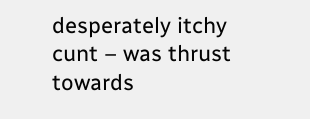desperately itchy cunt – was thrust towards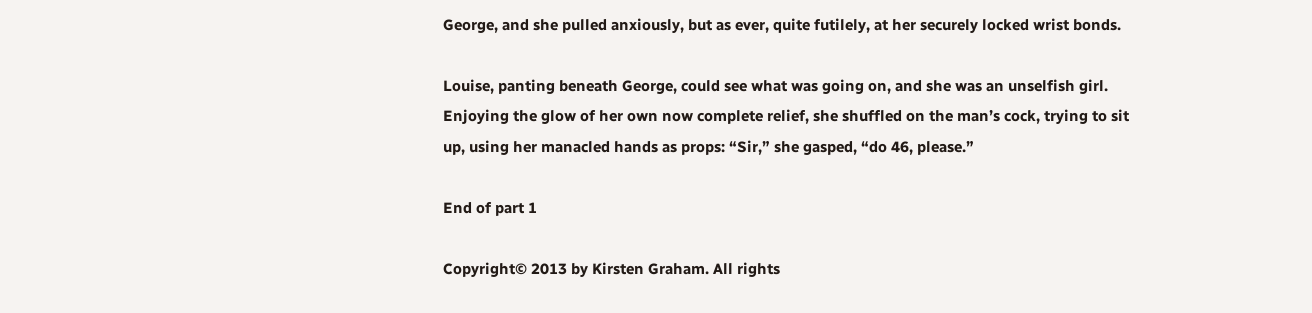George, and she pulled anxiously, but as ever, quite futilely, at her securely locked wrist bonds.

Louise, panting beneath George, could see what was going on, and she was an unselfish girl. Enjoying the glow of her own now complete relief, she shuffled on the man’s cock, trying to sit up, using her manacled hands as props: “Sir,” she gasped, “do 46, please.”

End of part 1

Copyright© 2013 by Kirsten Graham. All rights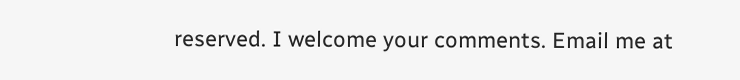reserved. I welcome your comments. Email me at